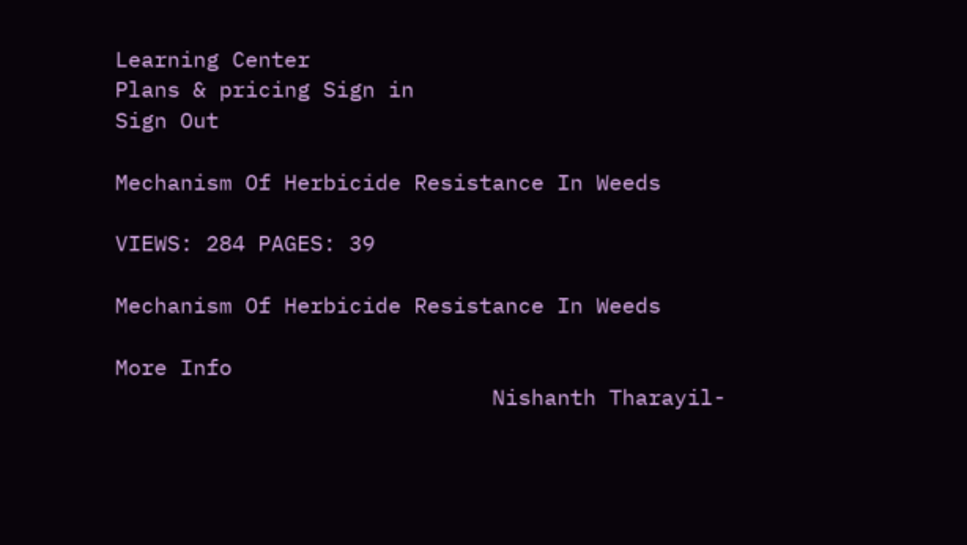Learning Center
Plans & pricing Sign in
Sign Out

Mechanism Of Herbicide Resistance In Weeds

VIEWS: 284 PAGES: 39

Mechanism Of Herbicide Resistance In Weeds

More Info
                             Nishanth Tharayil-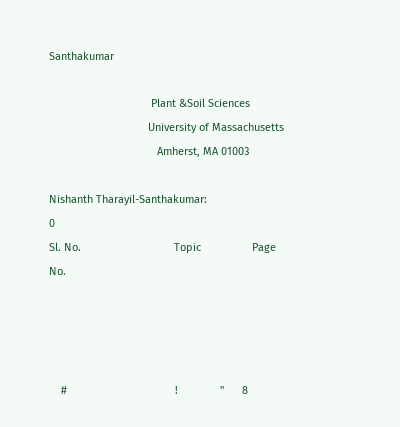Santhakumar

                                  Plant &Soil Sciences
                                 University of Massachusetts
                                    Amherst, MA 01003

Nishanth Tharayil-Santhakumar:                                 0
Sl. No.                               Topic                 Page No.




    #                                    !              "      8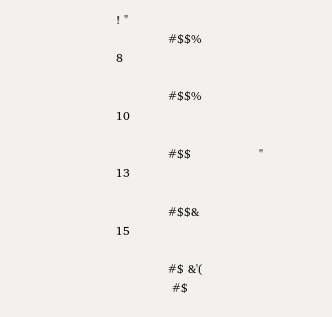! "
             #$$%                                              8

             #$$%                                              10

             #$$                 "                             13

             #$$&                                              15

             #$ &'(
              #$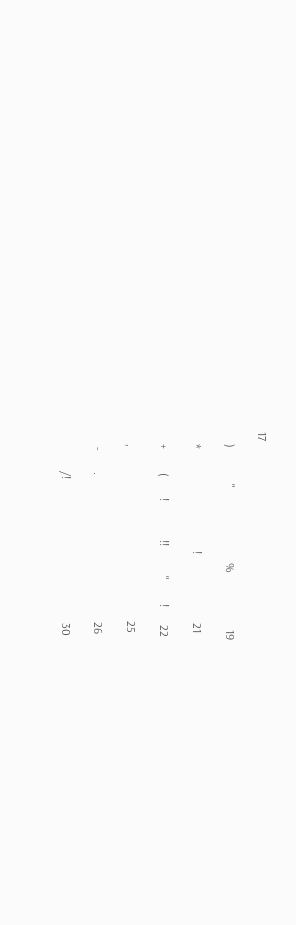17

    )            "                         %                   19

    *                                  !                       21

    +        (       !             !!          "        !      22

    ,                                                          25

     -       .                                                 26

             /!                                                30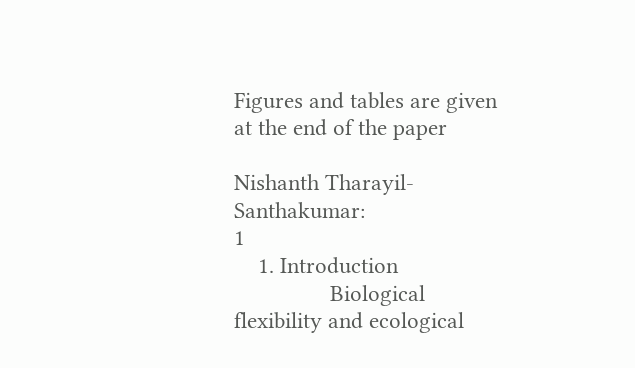Figures and tables are given at the end of the paper

Nishanth Tharayil-Santhakumar:                                         1
    1. Introduction
                Biological flexibility and ecological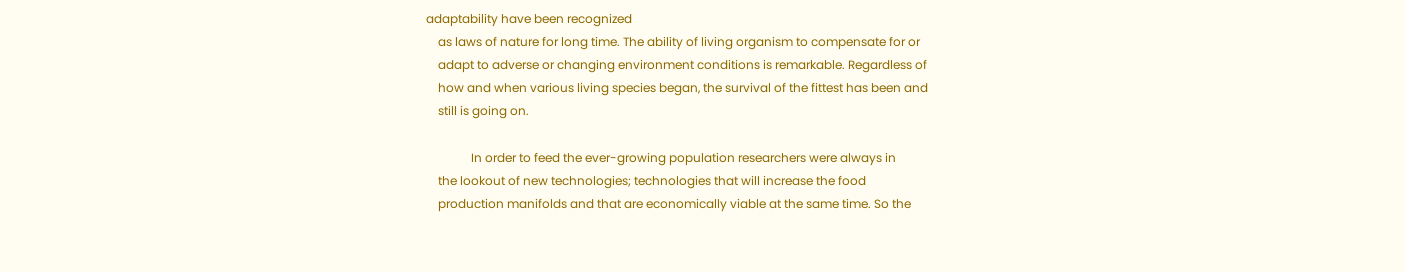adaptability have been recognized
    as laws of nature for long time. The ability of living organism to compensate for or
    adapt to adverse or changing environment conditions is remarkable. Regardless of
    how and when various living species began, the survival of the fittest has been and
    still is going on.

               In order to feed the ever-growing population researchers were always in
    the lookout of new technologies; technologies that will increase the food
    production manifolds and that are economically viable at the same time. So the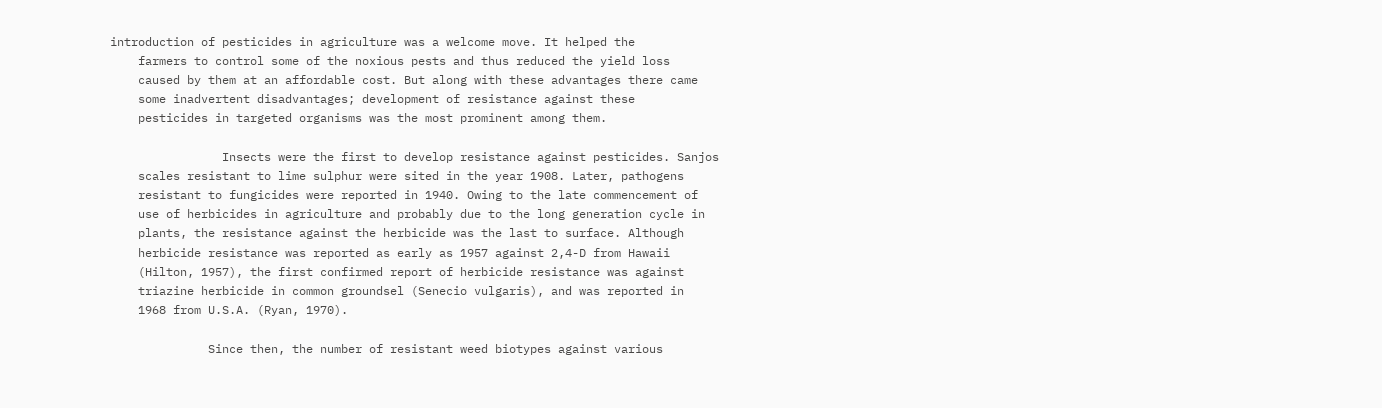introduction of pesticides in agriculture was a welcome move. It helped the
    farmers to control some of the noxious pests and thus reduced the yield loss
    caused by them at an affordable cost. But along with these advantages there came
    some inadvertent disadvantages; development of resistance against these
    pesticides in targeted organisms was the most prominent among them.

                Insects were the first to develop resistance against pesticides. Sanjos
    scales resistant to lime sulphur were sited in the year 1908. Later, pathogens
    resistant to fungicides were reported in 1940. Owing to the late commencement of
    use of herbicides in agriculture and probably due to the long generation cycle in
    plants, the resistance against the herbicide was the last to surface. Although
    herbicide resistance was reported as early as 1957 against 2,4-D from Hawaii
    (Hilton, 1957), the first confirmed report of herbicide resistance was against
    triazine herbicide in common groundsel (Senecio vulgaris), and was reported in
    1968 from U.S.A. (Ryan, 1970).

              Since then, the number of resistant weed biotypes against various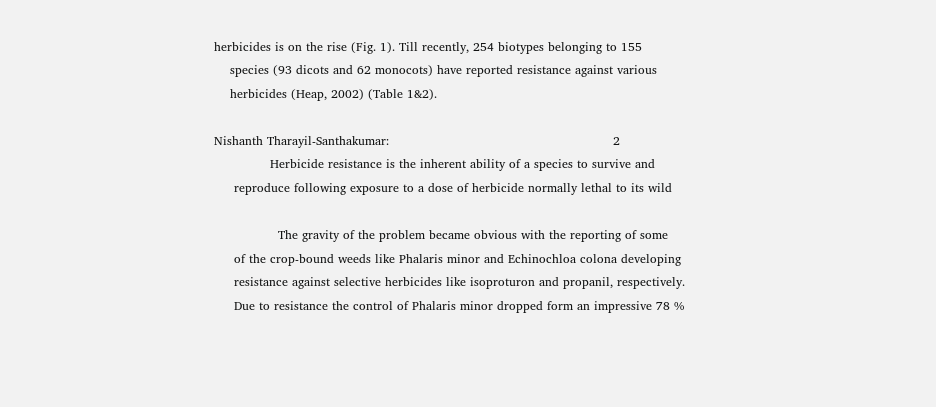herbicides is on the rise (Fig. 1). Till recently, 254 biotypes belonging to 155
    species (93 dicots and 62 monocots) have reported resistance against various
    herbicides (Heap, 2002) (Table 1&2).

Nishanth Tharayil-Santhakumar:                                                        2
              Herbicide resistance is the inherent ability of a species to survive and
     reproduce following exposure to a dose of herbicide normally lethal to its wild

                The gravity of the problem became obvious with the reporting of some
     of the crop-bound weeds like Phalaris minor and Echinochloa colona developing
     resistance against selective herbicides like isoproturon and propanil, respectively.
     Due to resistance the control of Phalaris minor dropped form an impressive 78 %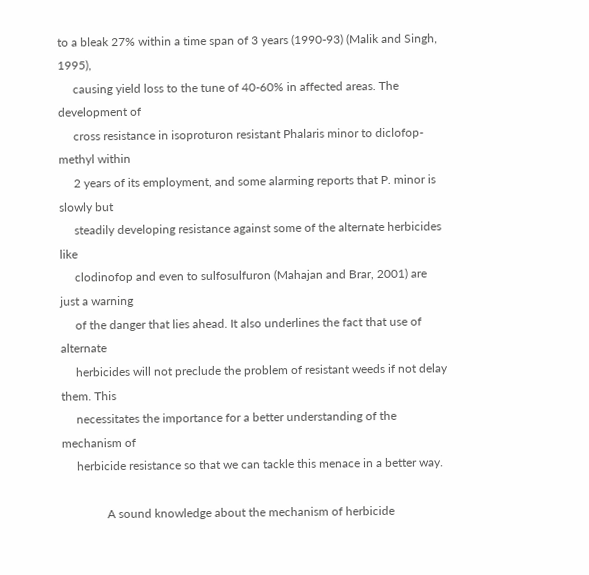to a bleak 27% within a time span of 3 years (1990-93) (Malik and Singh, 1995),
     causing yield loss to the tune of 40-60% in affected areas. The development of
     cross resistance in isoproturon resistant Phalaris minor to diclofop-methyl within
     2 years of its employment, and some alarming reports that P. minor is slowly but
     steadily developing resistance against some of the alternate herbicides like
     clodinofop and even to sulfosulfuron (Mahajan and Brar, 2001) are just a warning
     of the danger that lies ahead. It also underlines the fact that use of alternate
     herbicides will not preclude the problem of resistant weeds if not delay them. This
     necessitates the importance for a better understanding of the mechanism of
     herbicide resistance so that we can tackle this menace in a better way.

               A sound knowledge about the mechanism of herbicide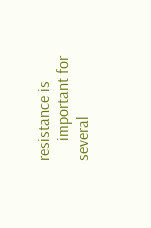resistance is
     important for several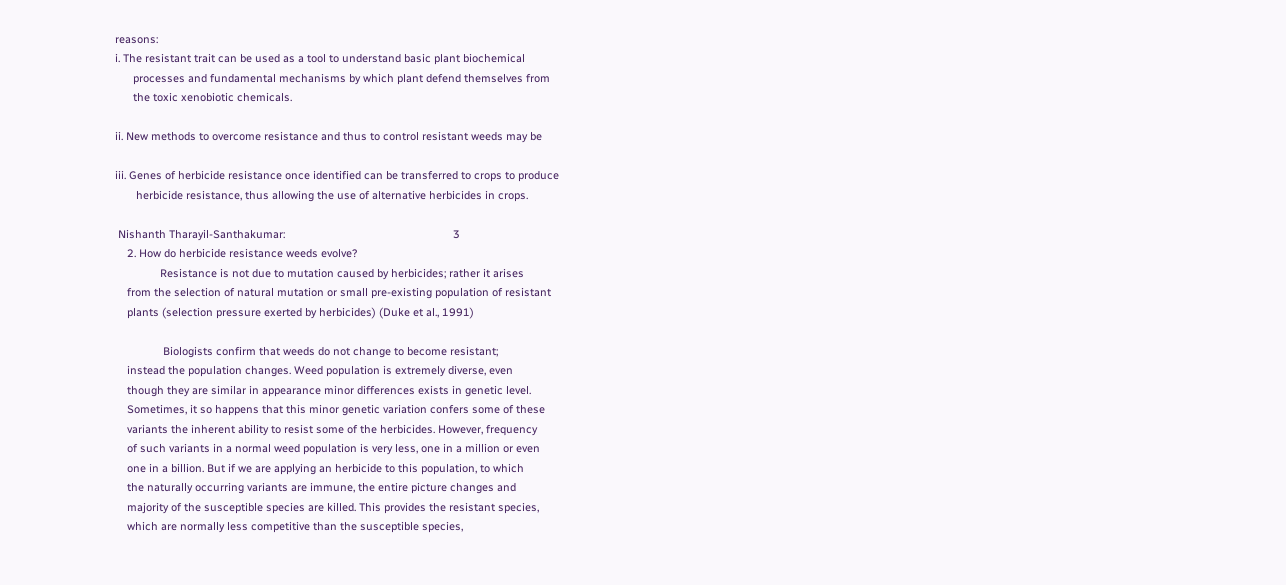reasons:
i. The resistant trait can be used as a tool to understand basic plant biochemical
      processes and fundamental mechanisms by which plant defend themselves from
      the toxic xenobiotic chemicals.

ii. New methods to overcome resistance and thus to control resistant weeds may be

iii. Genes of herbicide resistance once identified can be transferred to crops to produce
       herbicide resistance, thus allowing the use of alternative herbicides in crops.

 Nishanth Tharayil-Santhakumar:                                                        3
    2. How do herbicide resistance weeds evolve?
               Resistance is not due to mutation caused by herbicides; rather it arises
    from the selection of natural mutation or small pre-existing population of resistant
    plants (selection pressure exerted by herbicides) (Duke et al., 1991)

                Biologists confirm that weeds do not change to become resistant;
    instead the population changes. Weed population is extremely diverse, even
    though they are similar in appearance minor differences exists in genetic level.
    Sometimes, it so happens that this minor genetic variation confers some of these
    variants the inherent ability to resist some of the herbicides. However, frequency
    of such variants in a normal weed population is very less, one in a million or even
    one in a billion. But if we are applying an herbicide to this population, to which
    the naturally occurring variants are immune, the entire picture changes and
    majority of the susceptible species are killed. This provides the resistant species,
    which are normally less competitive than the susceptible species,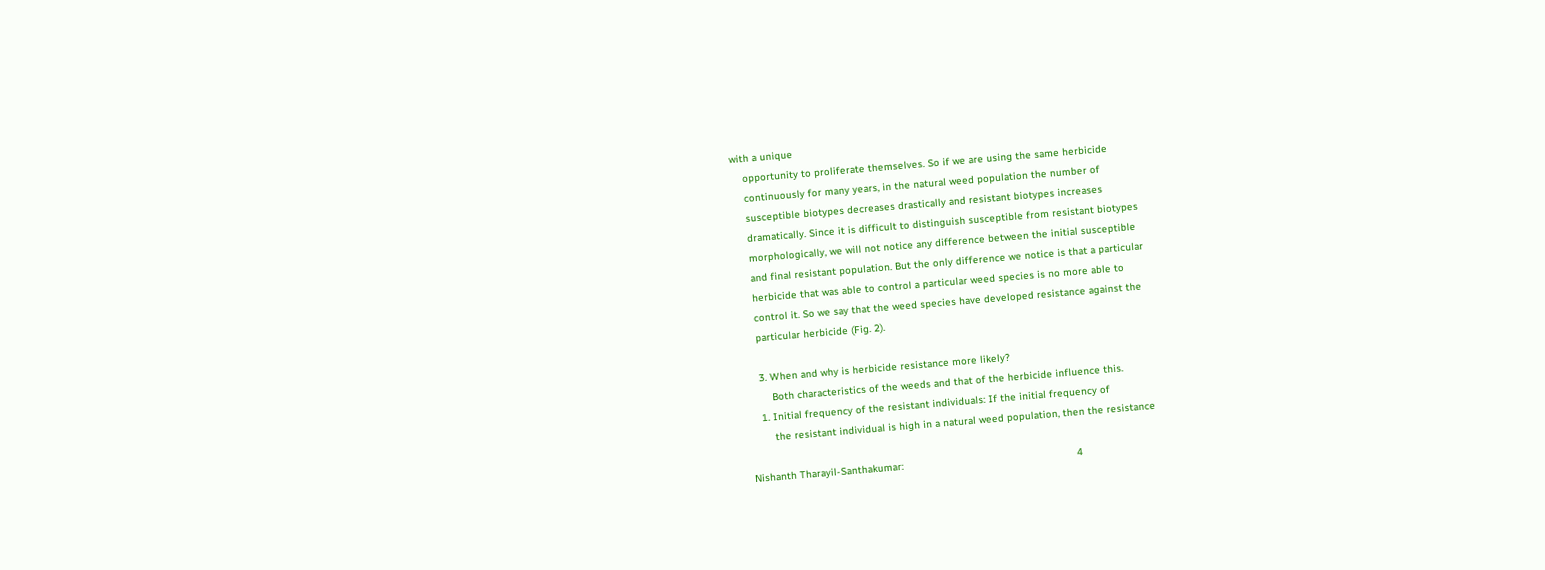with a unique
    opportunity to proliferate themselves. So if we are using the same herbicide
    continuously for many years, in the natural weed population the number of
    susceptible biotypes decreases drastically and resistant biotypes increases
    dramatically. Since it is difficult to distinguish susceptible from resistant biotypes
    morphologically, we will not notice any difference between the initial susceptible
    and final resistant population. But the only difference we notice is that a particular
    herbicide that was able to control a particular weed species is no more able to
    control it. So we say that the weed species have developed resistance against the
    particular herbicide (Fig. 2).

    3. When and why is herbicide resistance more likely?
        Both characteristics of the weeds and that of the herbicide influence this.
    1. Initial frequency of the resistant individuals: If the initial frequency of
        the resistant individual is high in a natural weed population, then the resistance

Nishanth Tharayil-Santhakumar:                                                          4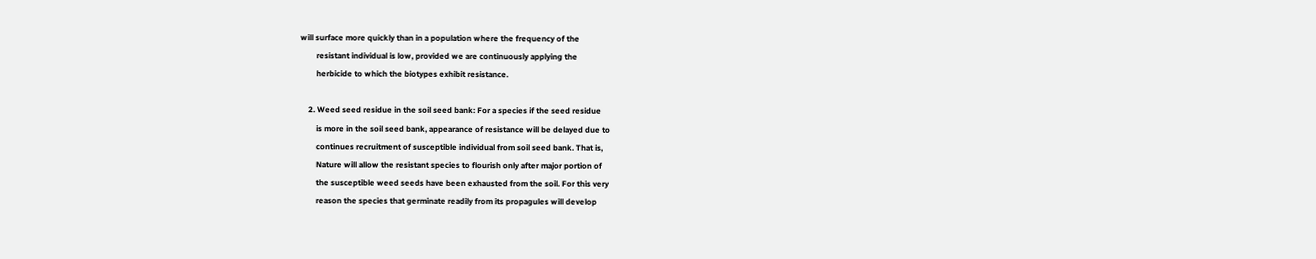will surface more quickly than in a population where the frequency of the
        resistant individual is low, provided we are continuously applying the
        herbicide to which the biotypes exhibit resistance.

    2. Weed seed residue in the soil seed bank: For a species if the seed residue
        is more in the soil seed bank, appearance of resistance will be delayed due to
        continues recruitment of susceptible individual from soil seed bank. That is,
        Nature will allow the resistant species to flourish only after major portion of
        the susceptible weed seeds have been exhausted from the soil. For this very
        reason the species that germinate readily from its propagules will develop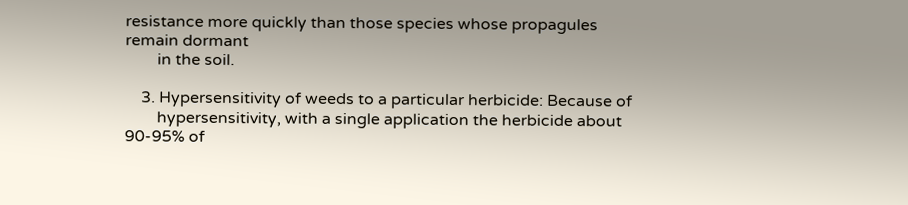resistance more quickly than those species whose propagules remain dormant
        in the soil.

    3. Hypersensitivity of weeds to a particular herbicide: Because of
        hypersensitivity, with a single application the herbicide about 90-95% of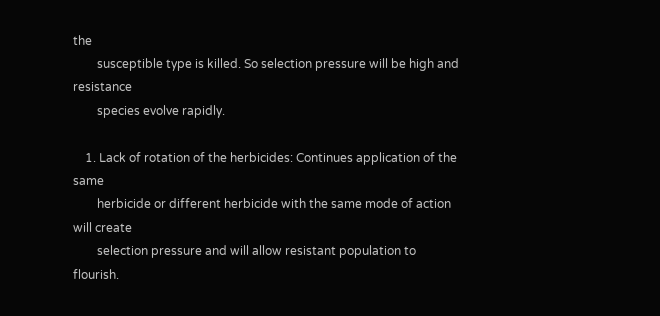the
        susceptible type is killed. So selection pressure will be high and resistance
        species evolve rapidly.

    1. Lack of rotation of the herbicides: Continues application of the same
        herbicide or different herbicide with the same mode of action will create
        selection pressure and will allow resistant population to flourish.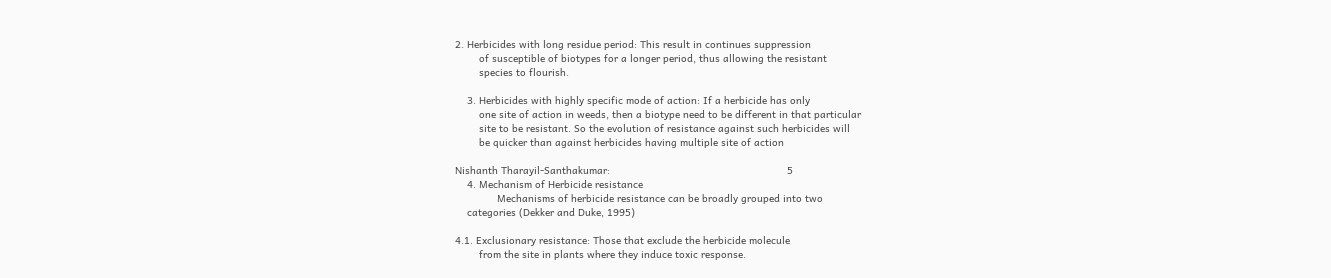2. Herbicides with long residue period: This result in continues suppression
        of susceptible of biotypes for a longer period, thus allowing the resistant
        species to flourish.

    3. Herbicides with highly specific mode of action: If a herbicide has only
        one site of action in weeds, then a biotype need to be different in that particular
        site to be resistant. So the evolution of resistance against such herbicides will
        be quicker than against herbicides having multiple site of action

Nishanth Tharayil-Santhakumar:                                                           5
    4. Mechanism of Herbicide resistance
              Mechanisms of herbicide resistance can be broadly grouped into two
    categories (Dekker and Duke, 1995)

4.1. Exclusionary resistance: Those that exclude the herbicide molecule
        from the site in plants where they induce toxic response.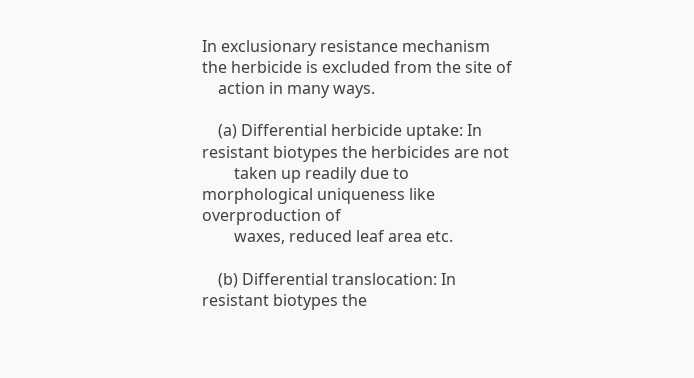In exclusionary resistance mechanism the herbicide is excluded from the site of
    action in many ways.

    (a) Differential herbicide uptake: In resistant biotypes the herbicides are not
        taken up readily due to morphological uniqueness like overproduction of
        waxes, reduced leaf area etc.

    (b) Differential translocation: In resistant biotypes the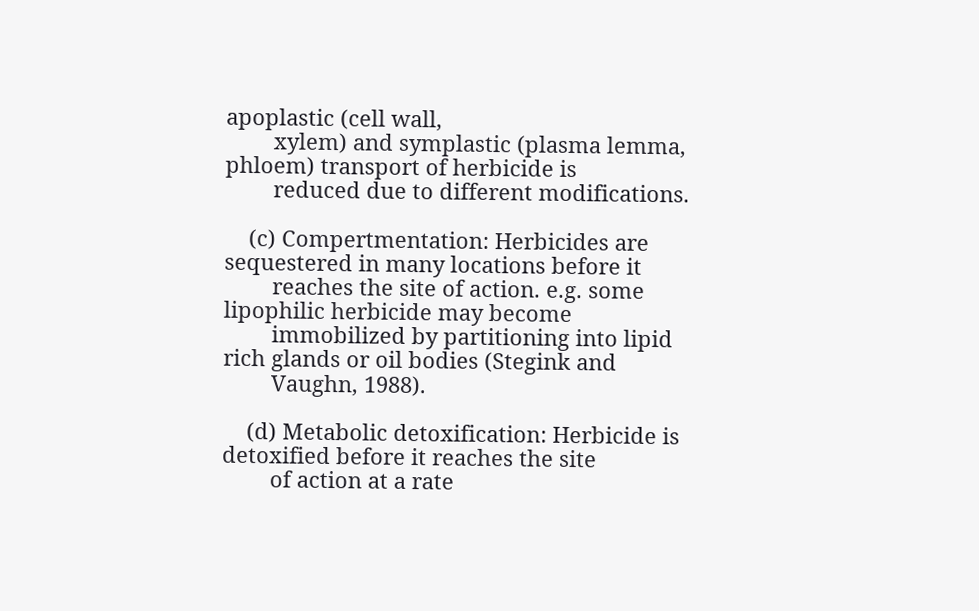apoplastic (cell wall,
        xylem) and symplastic (plasma lemma, phloem) transport of herbicide is
        reduced due to different modifications.

    (c) Compertmentation: Herbicides are sequestered in many locations before it
        reaches the site of action. e.g. some lipophilic herbicide may become
        immobilized by partitioning into lipid rich glands or oil bodies (Stegink and
        Vaughn, 1988).

    (d) Metabolic detoxification: Herbicide is detoxified before it reaches the site
        of action at a rate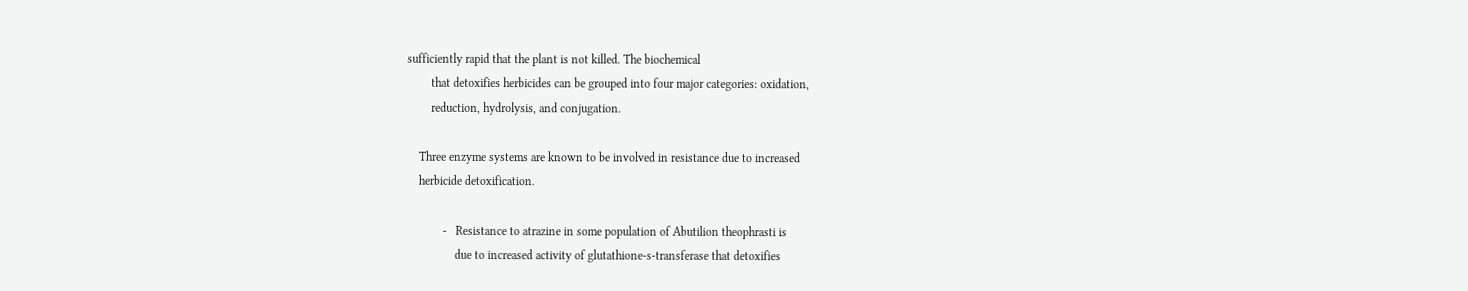sufficiently rapid that the plant is not killed. The biochemical
        that detoxifies herbicides can be grouped into four major categories: oxidation,
        reduction, hydrolysis, and conjugation.

    Three enzyme systems are known to be involved in resistance due to increased
    herbicide detoxification.

            -   Resistance to atrazine in some population of Abutilion theophrasti is
                due to increased activity of glutathione-s-transferase that detoxifies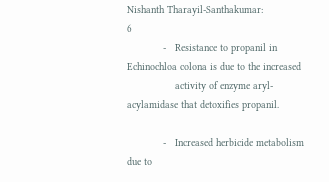Nishanth Tharayil-Santhakumar:                                                            6
            -   Resistance to propanil in Echinochloa colona is due to the increased
                activity of enzyme aryl-acylamidase that detoxifies propanil.

            -   Increased herbicide metabolism due to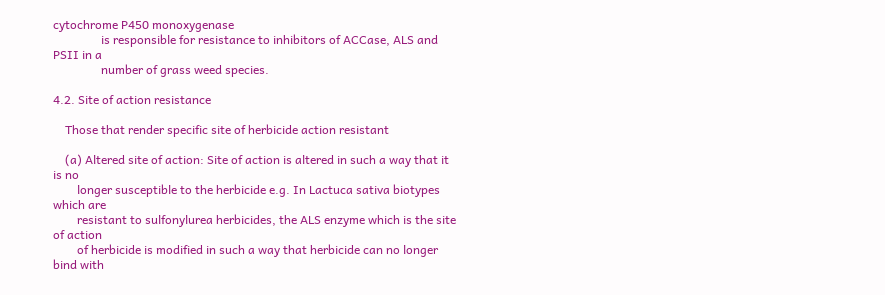cytochrome P450 monoxygenase
                is responsible for resistance to inhibitors of ACCase, ALS and PSII in a
                number of grass weed species.

4.2. Site of action resistance

    Those that render specific site of herbicide action resistant

    (a) Altered site of action: Site of action is altered in such a way that it is no
        longer susceptible to the herbicide e.g. In Lactuca sativa biotypes which are
        resistant to sulfonylurea herbicides, the ALS enzyme which is the site of action
        of herbicide is modified in such a way that herbicide can no longer bind with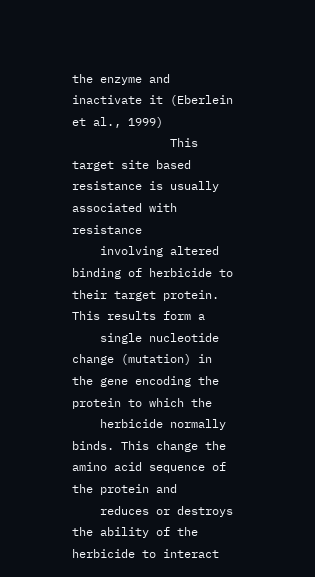the enzyme and inactivate it (Eberlein et al., 1999)
              This target site based resistance is usually associated with resistance
    involving altered binding of herbicide to their target protein. This results form a
    single nucleotide change (mutation) in the gene encoding the protein to which the
    herbicide normally binds. This change the amino acid sequence of the protein and
    reduces or destroys the ability of the herbicide to interact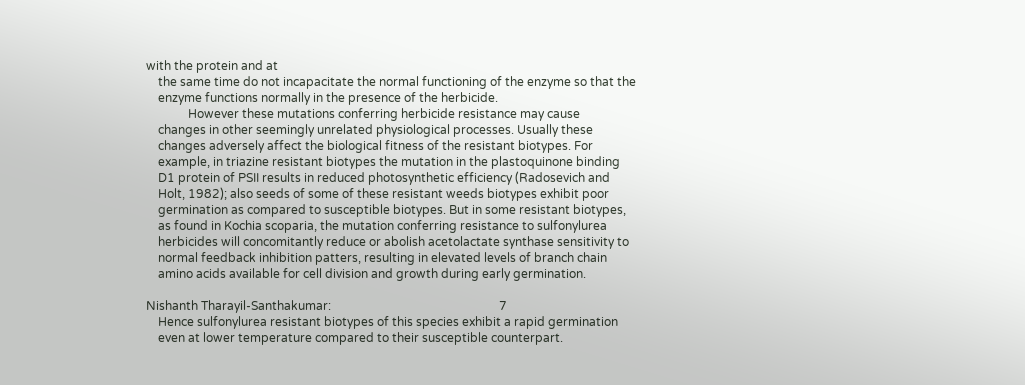with the protein and at
    the same time do not incapacitate the normal functioning of the enzyme so that the
    enzyme functions normally in the presence of the herbicide.
              However these mutations conferring herbicide resistance may cause
    changes in other seemingly unrelated physiological processes. Usually these
    changes adversely affect the biological fitness of the resistant biotypes. For
    example, in triazine resistant biotypes the mutation in the plastoquinone binding
    D1 protein of PSII results in reduced photosynthetic efficiency (Radosevich and
    Holt, 1982); also seeds of some of these resistant weeds biotypes exhibit poor
    germination as compared to susceptible biotypes. But in some resistant biotypes,
    as found in Kochia scoparia, the mutation conferring resistance to sulfonylurea
    herbicides will concomitantly reduce or abolish acetolactate synthase sensitivity to
    normal feedback inhibition patters, resulting in elevated levels of branch chain
    amino acids available for cell division and growth during early germination.

Nishanth Tharayil-Santhakumar:                                                        7
    Hence sulfonylurea resistant biotypes of this species exhibit a rapid germination
    even at lower temperature compared to their susceptible counterpart.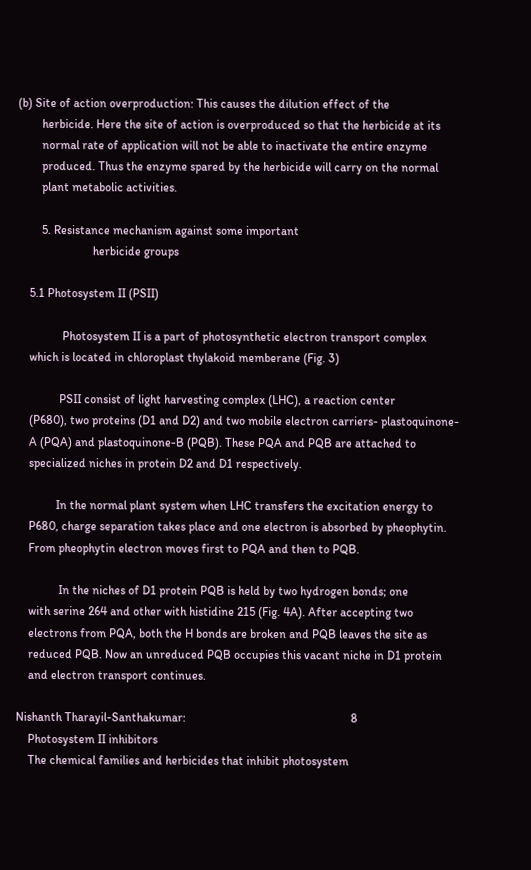(b) Site of action overproduction: This causes the dilution effect of the
        herbicide. Here the site of action is overproduced so that the herbicide at its
        normal rate of application will not be able to inactivate the entire enzyme
        produced. Thus the enzyme spared by the herbicide will carry on the normal
        plant metabolic activities.

        5. Resistance mechanism against some important
                         herbicide groups

    5.1 Photosystem II (PSII)

               Photosystem II is a part of photosynthetic electron transport complex
    which is located in chloroplast thylakoid memberane (Fig. 3)

              PSII consist of light harvesting complex (LHC), a reaction center
    (P680), two proteins (D1 and D2) and two mobile electron carriers- plastoquinone-
    A (PQA) and plastoquinone-B (PQB). These PQA and PQB are attached to
    specialized niches in protein D2 and D1 respectively.

             In the normal plant system when LHC transfers the excitation energy to
    P680, charge separation takes place and one electron is absorbed by pheophytin.
    From pheophytin electron moves first to PQA and then to PQB.

              In the niches of D1 protein PQB is held by two hydrogen bonds; one
    with serine 264 and other with histidine 215 (Fig. 4A). After accepting two
    electrons from PQA, both the H bonds are broken and PQB leaves the site as
    reduced PQB. Now an unreduced PQB occupies this vacant niche in D1 protein
    and electron transport continues.

Nishanth Tharayil-Santhakumar:                                                       8
    Photosystem II inhibitors
    The chemical families and herbicides that inhibit photosystem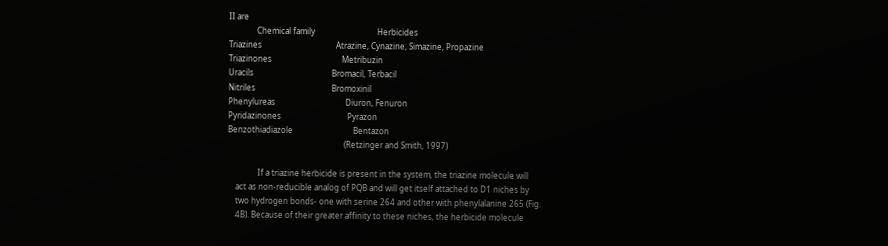II are
              Chemical family                               Herbicides
Triazines                                     Atrazine, Cynazine, Simazine, Propazine
Triazinones                                   Metribuzin
Uracils                                       Bromacil, Terbacil
Nitriles                                      Bromoxinil
Phenylureas                                   Diuron, Fenuron
Pyridazinones                                 Pyrazon
Benzothiadiazole                              Bentazon
                                                          (Retzinger and Smith, 1997)

               If a triazine herbicide is present in the system, the triazine molecule will
    act as non-reducible analog of PQB and will get itself attached to D1 niches by
    two hydrogen bonds- one with serine 264 and other with phenylalanine 265 (Fig.
    4B). Because of their greater affinity to these niches, the herbicide molecule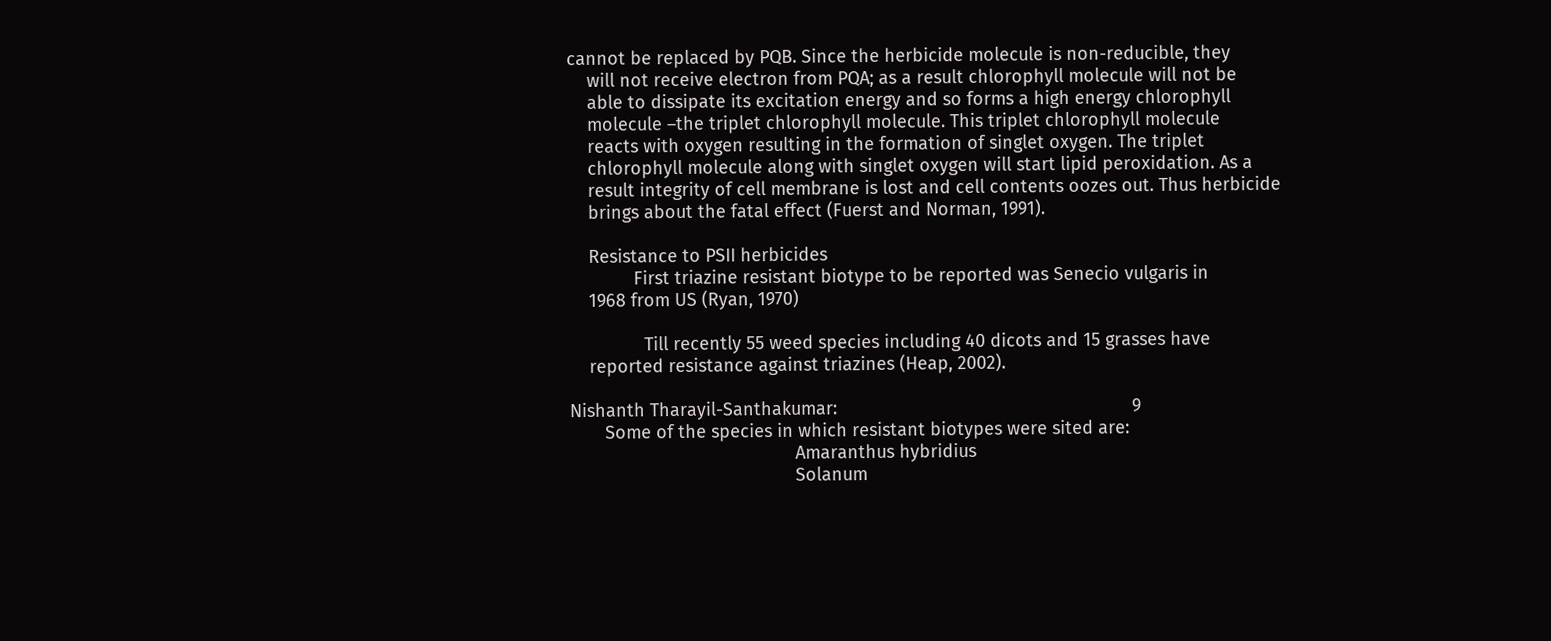cannot be replaced by PQB. Since the herbicide molecule is non-reducible, they
    will not receive electron from PQA; as a result chlorophyll molecule will not be
    able to dissipate its excitation energy and so forms a high energy chlorophyll
    molecule –the triplet chlorophyll molecule. This triplet chlorophyll molecule
    reacts with oxygen resulting in the formation of singlet oxygen. The triplet
    chlorophyll molecule along with singlet oxygen will start lipid peroxidation. As a
    result integrity of cell membrane is lost and cell contents oozes out. Thus herbicide
    brings about the fatal effect (Fuerst and Norman, 1991).

    Resistance to PSII herbicides
             First triazine resistant biotype to be reported was Senecio vulgaris in
    1968 from US (Ryan, 1970)

               Till recently 55 weed species including 40 dicots and 15 grasses have
    reported resistance against triazines (Heap, 2002).

Nishanth Tharayil-Santhakumar:                                                           9
       Some of the species in which resistant biotypes were sited are:
                                             Amaranthus hybridius
                                             Solanum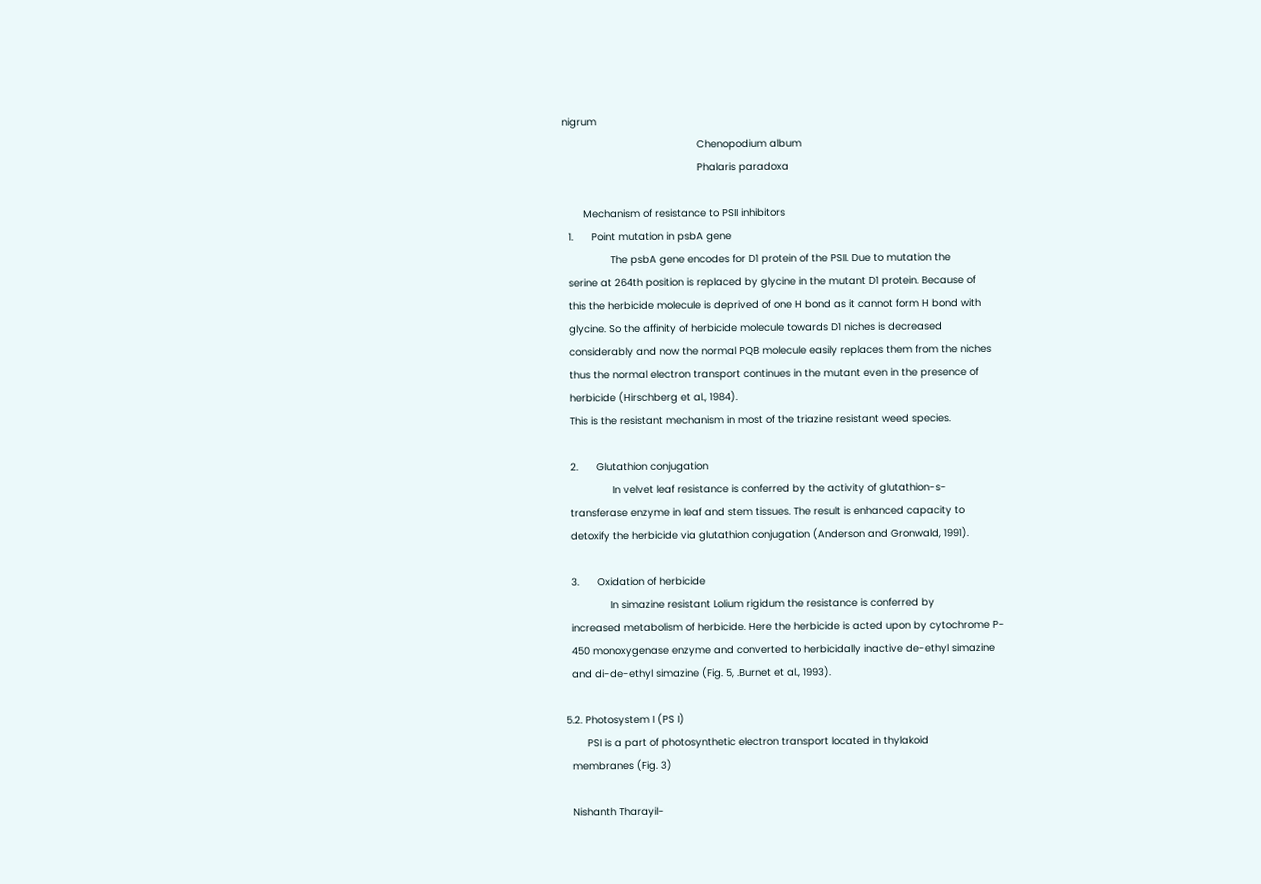nigrum
                                             Chenopodium album
                                             Phalaris paradoxa

       Mechanism of resistance to PSII inhibitors
  1.      Point mutation in psbA gene
                The psbA gene encodes for D1 protein of the PSII. Due to mutation the
  serine at 264th position is replaced by glycine in the mutant D1 protein. Because of
  this the herbicide molecule is deprived of one H bond as it cannot form H bond with
  glycine. So the affinity of herbicide molecule towards D1 niches is decreased
  considerably and now the normal PQB molecule easily replaces them from the niches
  thus the normal electron transport continues in the mutant even in the presence of
  herbicide (Hirschberg et al., 1984).
  This is the resistant mechanism in most of the triazine resistant weed species.

  2.      Glutathion conjugation
                In velvet leaf resistance is conferred by the activity of glutathion-s-
  transferase enzyme in leaf and stem tissues. The result is enhanced capacity to
  detoxify the herbicide via glutathion conjugation (Anderson and Gronwald, 1991).

  3.      Oxidation of herbicide
               In simazine resistant Lolium rigidum the resistance is conferred by
  increased metabolism of herbicide. Here the herbicide is acted upon by cytochrome P-
  450 monoxygenase enzyme and converted to herbicidally inactive de-ethyl simazine
  and di-de-ethyl simazine (Fig. 5, .Burnet et al., 1993).

5.2. Photosystem I (PS I)
       PSI is a part of photosynthetic electron transport located in thylakoid
  membranes (Fig. 3)

  Nishanth Tharayil-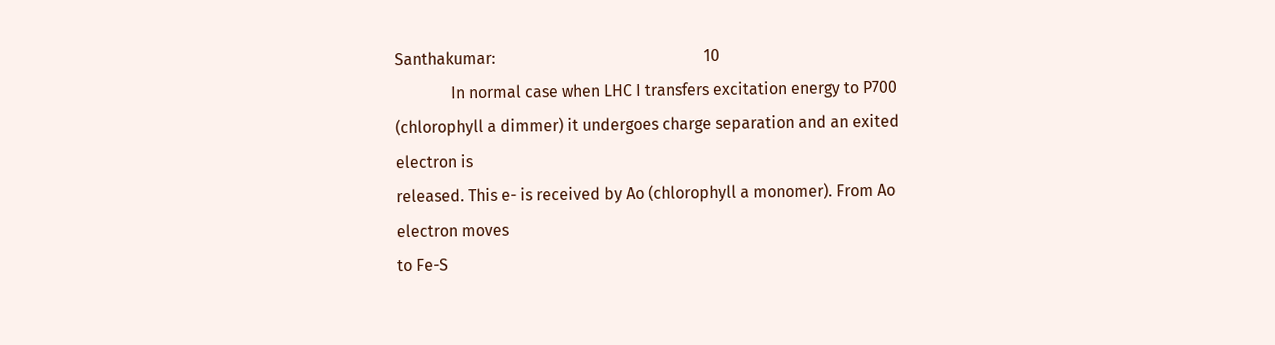Santhakumar:                                                    10
              In normal case when LHC I transfers excitation energy to P700
(chlorophyll a dimmer) it undergoes charge separation and an exited electron is
released. This e- is received by Ao (chlorophyll a monomer). From Ao electron moves
to Fe-S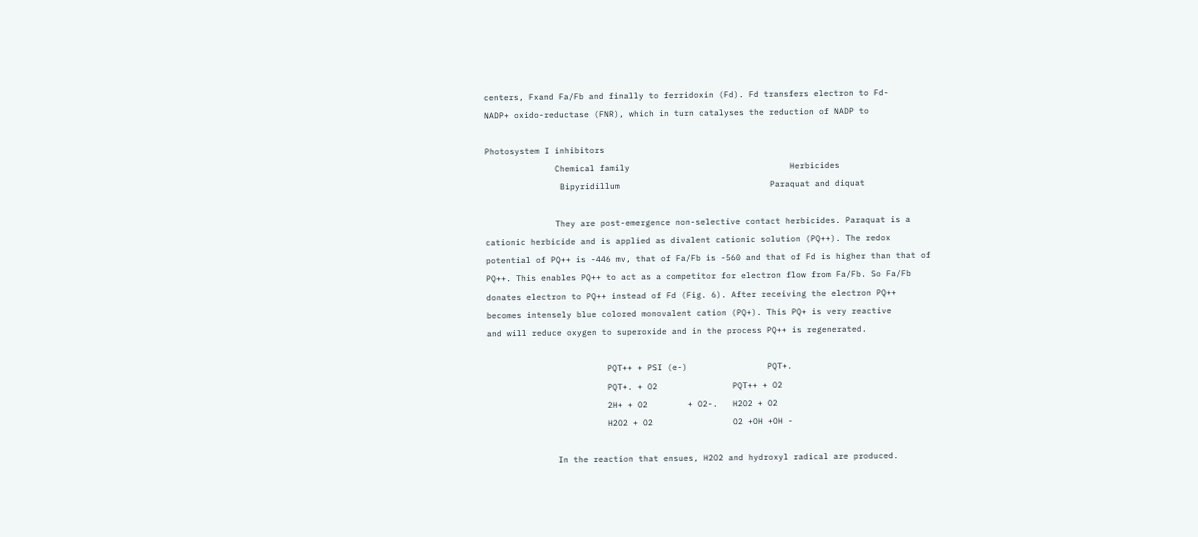centers, Fxand Fa/Fb and finally to ferridoxin (Fd). Fd transfers electron to Fd-
NADP+ oxido-reductase (FNR), which in turn catalyses the reduction of NADP to

Photosystem I inhibitors
              Chemical family                                Herbicides
               Bipyridillum                              Paraquat and diquat

              They are post-emergence non-selective contact herbicides. Paraquat is a
cationic herbicide and is applied as divalent cationic solution (PQ++). The redox
potential of PQ++ is -446 mv, that of Fa/Fb is -560 and that of Fd is higher than that of
PQ++. This enables PQ++ to act as a competitor for electron flow from Fa/Fb. So Fa/Fb
donates electron to PQ++ instead of Fd (Fig. 6). After receiving the electron PQ++
becomes intensely blue colored monovalent cation (PQ+). This PQ+ is very reactive
and will reduce oxygen to superoxide and in the process PQ++ is regenerated.

                        PQT++ + PSI (e-)                PQT+.
                        PQT+. + O2               PQT++ + O2
                        2H+ + O2        + O2-.   H2O2 + O2
                        H2O2 + O2                O2 +OH +OH -

              In the reaction that ensues, H2O2 and hydroxyl radical are produced.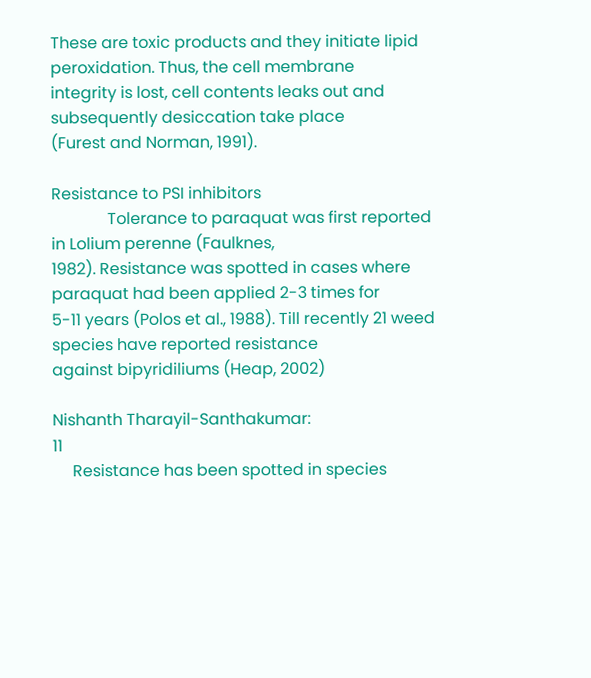These are toxic products and they initiate lipid peroxidation. Thus, the cell membrane
integrity is lost, cell contents leaks out and subsequently desiccation take place
(Furest and Norman, 1991).

Resistance to PSI inhibitors
              Tolerance to paraquat was first reported in Lolium perenne (Faulknes,
1982). Resistance was spotted in cases where paraquat had been applied 2-3 times for
5-11 years (Polos et al., 1988). Till recently 21 weed species have reported resistance
against bipyridiliums (Heap, 2002)

Nishanth Tharayil-Santhakumar:                                                        11
     Resistance has been spotted in species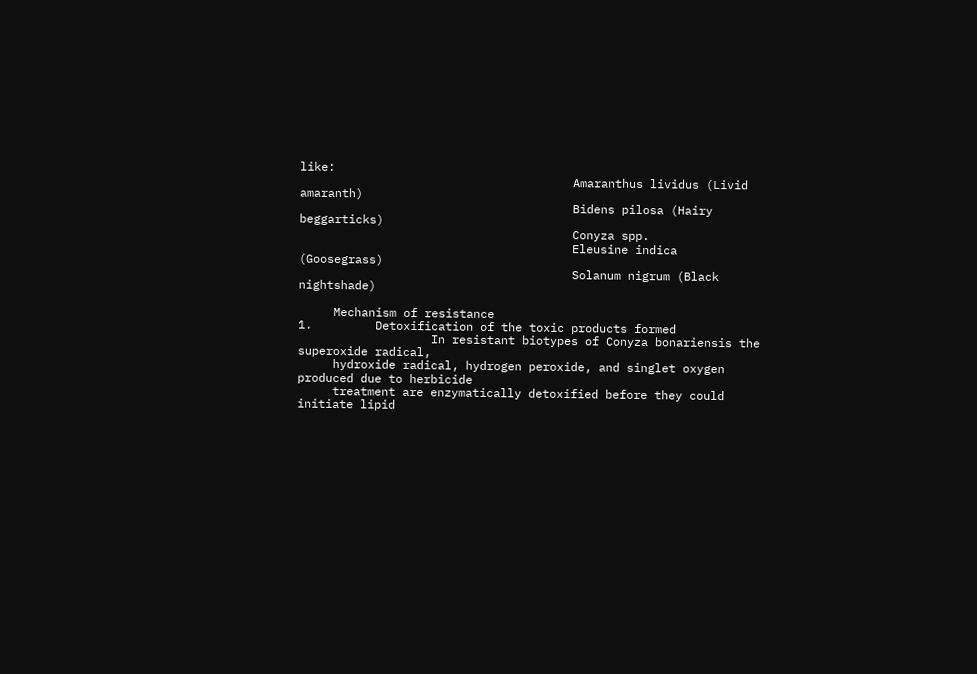like:
                                       Amaranthus lividus (Livid amaranth)
                                       Bidens pilosa (Hairy beggarticks)
                                       Conyza spp.
                                       Eleusine indica (Goosegrass)
                                       Solanum nigrum (Black nightshade)

     Mechanism of resistance
1.         Detoxification of the toxic products formed
                   In resistant biotypes of Conyza bonariensis the superoxide radical,
     hydroxide radical, hydrogen peroxide, and singlet oxygen produced due to herbicide
     treatment are enzymatically detoxified before they could initiate lipid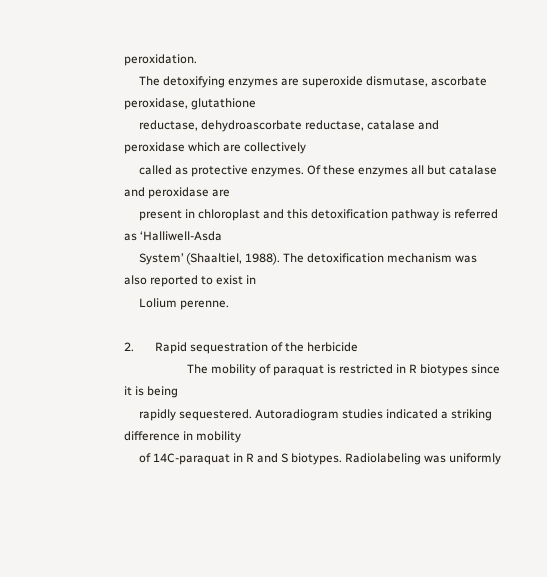peroxidation.
     The detoxifying enzymes are superoxide dismutase, ascorbate peroxidase, glutathione
     reductase, dehydroascorbate reductase, catalase and peroxidase which are collectively
     called as protective enzymes. Of these enzymes all but catalase and peroxidase are
     present in chloroplast and this detoxification pathway is referred as ‘Halliwell-Asda
     System’ (Shaaltiel, 1988). The detoxification mechanism was also reported to exist in
     Lolium perenne.

2.       Rapid sequestration of the herbicide
                     The mobility of paraquat is restricted in R biotypes since it is being
     rapidly sequestered. Autoradiogram studies indicated a striking difference in mobility
     of 14C-paraquat in R and S biotypes. Radiolabeling was uniformly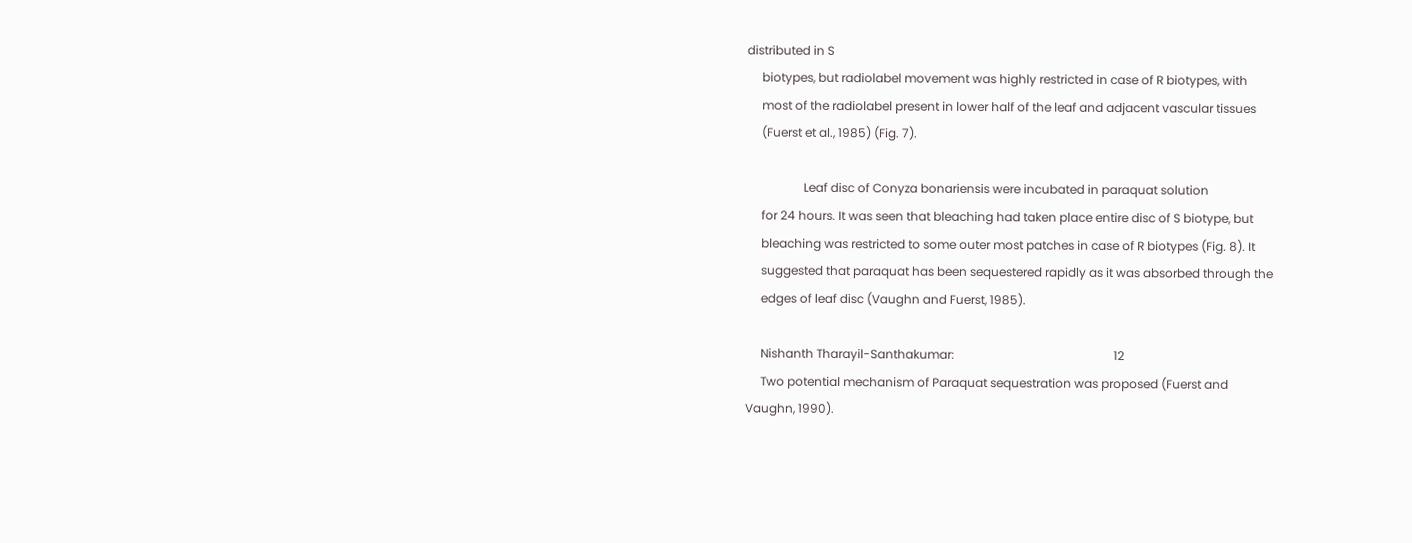distributed in S
     biotypes, but radiolabel movement was highly restricted in case of R biotypes, with
     most of the radiolabel present in lower half of the leaf and adjacent vascular tissues
     (Fuerst et al., 1985) (Fig. 7).

                   Leaf disc of Conyza bonariensis were incubated in paraquat solution
     for 24 hours. It was seen that bleaching had taken place entire disc of S biotype, but
     bleaching was restricted to some outer most patches in case of R biotypes (Fig. 8). It
     suggested that paraquat has been sequestered rapidly as it was absorbed through the
     edges of leaf disc (Vaughn and Fuerst, 1985).

     Nishanth Tharayil-Santhakumar:                                                     12
     Two potential mechanism of Paraquat sequestration was proposed (Fuerst and
Vaughn, 1990).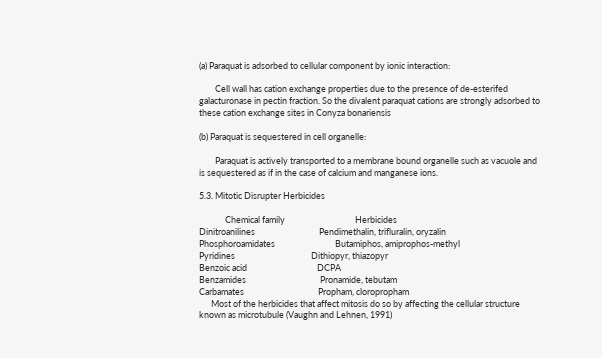(a) Paraquat is adsorbed to cellular component by ionic interaction:

        Cell wall has cation exchange properties due to the presence of de-esterifed
galacturonase in pectin fraction. So the divalent paraquat cations are strongly adsorbed to
these cation exchange sites in Conyza bonariensis

(b) Paraquat is sequestered in cell organelle:

        Paraquat is actively transported to a membrane bound organelle such as vacuole and
is sequestered as if in the case of calcium and manganese ions.

5.3. Mitotic Disrupter Herbicides

             Chemical family                                   Herbicides
Dinitroanilines                                Pendimethalin, trifluralin, oryzalin
Phosphoroamidates                              Butamiphos, amiprophos-methyl
Pyridines                                      Dithiopyr, thiazopyr
Benzoic acid                                   DCPA
Benzamides                                     Pronamide, tebutam
Carbamates                                     Propham, cloropropham
      Most of the herbicides that affect mitosis do so by affecting the cellular structure
known as microtubule (Vaughn and Lehnen, 1991)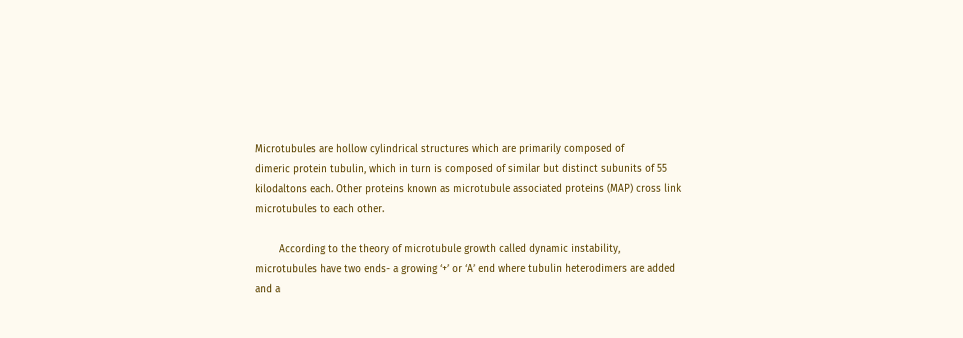Microtubules are hollow cylindrical structures which are primarily composed of
dimeric protein tubulin, which in turn is composed of similar but distinct subunits of 55
kilodaltons each. Other proteins known as microtubule associated proteins (MAP) cross link
microtubules to each other.

        According to the theory of microtubule growth called dynamic instability,
microtubules have two ends- a growing ‘+’ or ‘A’ end where tubulin heterodimers are added
and a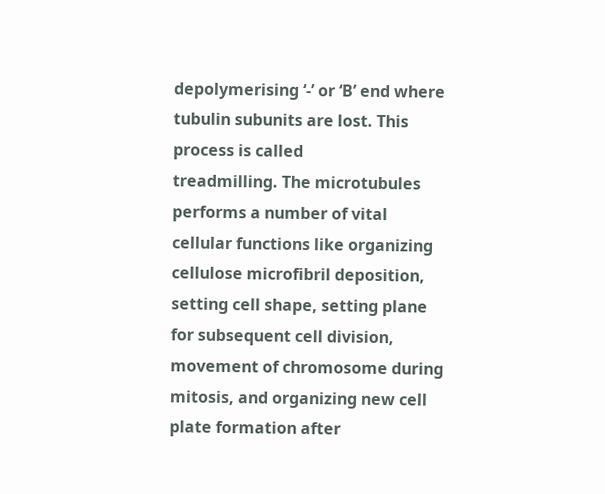depolymerising ‘-’ or ‘B’ end where tubulin subunits are lost. This process is called
treadmilling. The microtubules performs a number of vital cellular functions like organizing
cellulose microfibril deposition, setting cell shape, setting plane for subsequent cell division,
movement of chromosome during mitosis, and organizing new cell plate formation after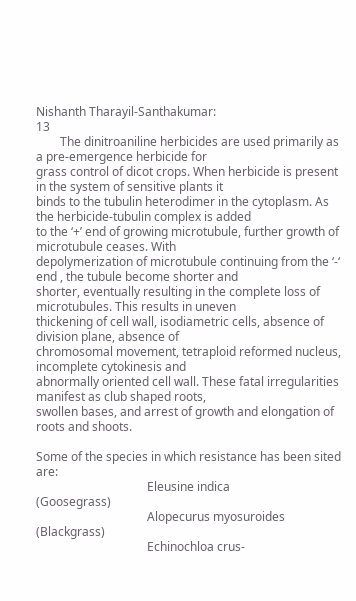Nishanth Tharayil-Santhakumar:                                                                13
        The dinitroaniline herbicides are used primarily as a pre-emergence herbicide for
grass control of dicot crops. When herbicide is present in the system of sensitive plants it
binds to the tubulin heterodimer in the cytoplasm. As the herbicide-tubulin complex is added
to the ‘+’ end of growing microtubule, further growth of microtubule ceases. With
depolymerization of microtubule continuing from the ‘-‘ end , the tubule become shorter and
shorter, eventually resulting in the complete loss of microtubules. This results in uneven
thickening of cell wall, isodiametric cells, absence of division plane, absence of
chromosomal movement, tetraploid reformed nucleus, incomplete cytokinesis and
abnormally oriented cell wall. These fatal irregularities manifest as club shaped roots,
swollen bases, and arrest of growth and elongation of roots and shoots.

Some of the species in which resistance has been sited are:
                                     Eleusine indica                          (Goosegrass)
                                     Alopecurus myosuroides                   (Blackgrass)
                                     Echinochloa crus-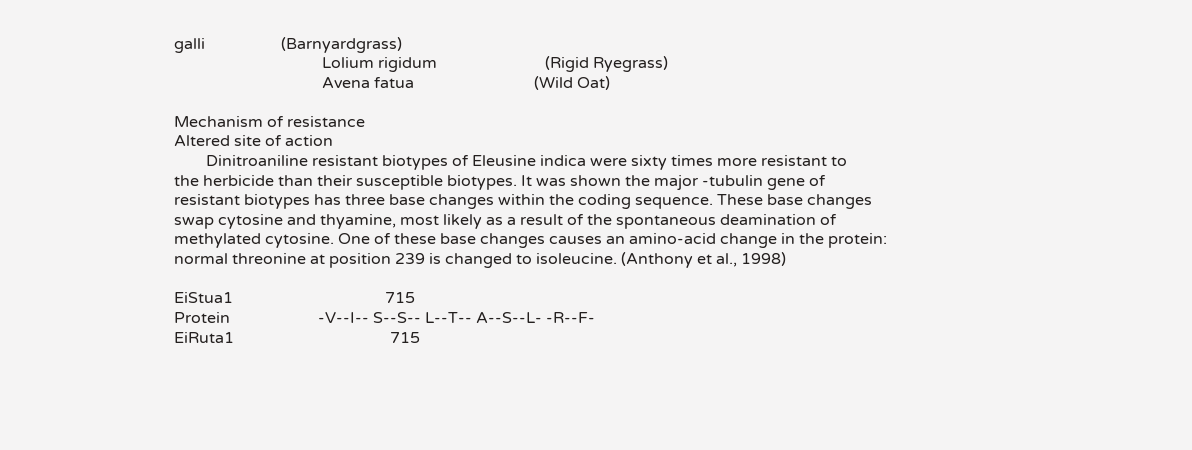galli                   (Barnyardgrass)
                                     Lolium rigidum                           (Rigid Ryegrass)
                                     Avena fatua                              (Wild Oat)

Mechanism of resistance
Altered site of action
        Dinitroaniline resistant biotypes of Eleusine indica were sixty times more resistant to
the herbicide than their susceptible biotypes. It was shown the major -tubulin gene of
resistant biotypes has three base changes within the coding sequence. These base changes
swap cytosine and thyamine, most likely as a result of the spontaneous deamination of
methylated cytosine. One of these base changes causes an amino-acid change in the protein:
normal threonine at position 239 is changed to isoleucine. (Anthony et al., 1998)

EiStua1                                      715
Protein                      -V--I-- S--S-- L--T-- A--S--L- -R--F-
EiRuta1                                       715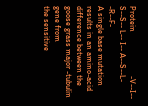Protein                      -V--I-- S--S-- L-- I-- A--S--L- -R--F-
A single base mutation results in an amino-acid difference between the goose grass major -tubulin gene from
the sensitive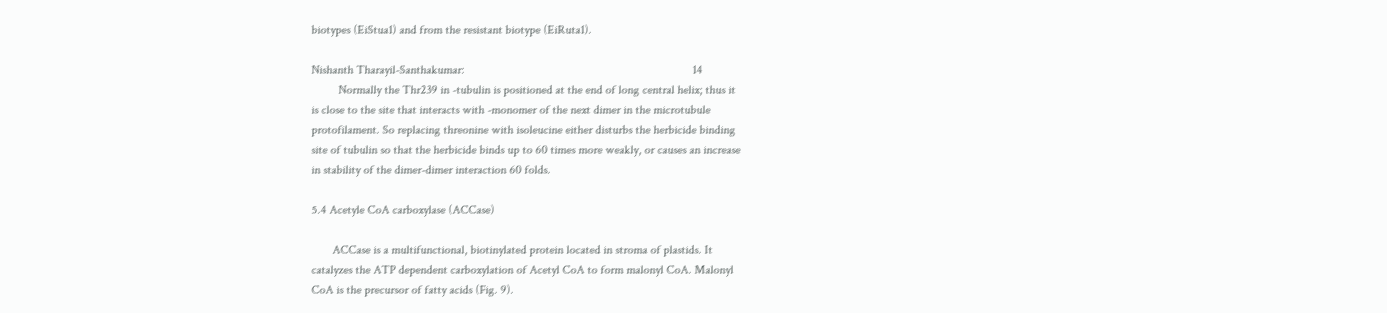biotypes (EiStua1) and from the resistant biotype (EiRuta1).

Nishanth Tharayil-Santhakumar:                                                                            14
         Normally the Thr239 in -tubulin is positioned at the end of long central helix; thus it
is close to the site that interacts with -monomer of the next dimer in the microtubule
protofilament. So replacing threonine with isoleucine either disturbs the herbicide binding
site of tubulin so that the herbicide binds up to 60 times more weakly, or causes an increase
in stability of the dimer-dimer interaction 60 folds.

5.4 Acetyle CoA carboxylase (ACCase)

       ACCase is a multifunctional, biotinylated protein located in stroma of plastids. It
catalyzes the ATP dependent carboxylation of Acetyl CoA to form malonyl CoA. Malonyl
CoA is the precursor of fatty acids (Fig. 9).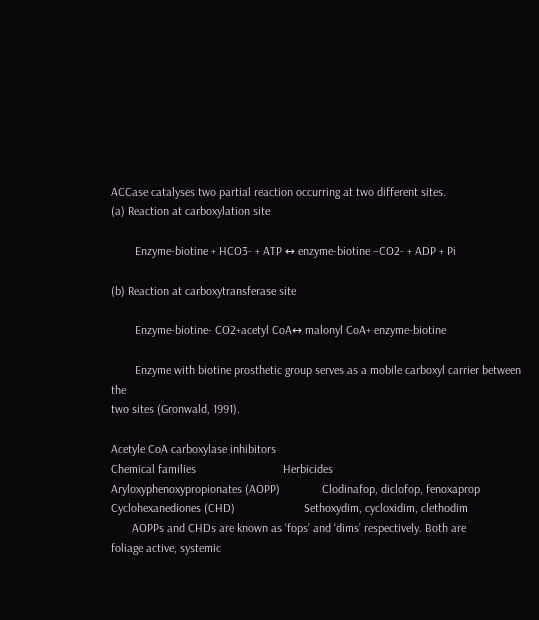ACCase catalyses two partial reaction occurring at two different sites.
(a) Reaction at carboxylation site

        Enzyme-biotine + HCO3- + ATP ↔ enzyme-biotine –CO2- + ADP + Pi

(b) Reaction at carboxytransferase site

        Enzyme-biotine- CO2+acetyl CoA↔ malonyl CoA+ enzyme-biotine

        Enzyme with biotine prosthetic group serves as a mobile carboxyl carrier between the
two sites (Gronwald, 1991).

Acetyle CoA carboxylase inhibitors
Chemical families                             Herbicides
Aryloxyphenoxypropionates (AOPP)              Clodinafop, diclofop, fenoxaprop
Cyclohexanediones (CHD)                       Sethoxydim, cycloxidim, clethodim
       AOPPs and CHDs are known as ‘fops’ and ‘dims’ respectively. Both are
foliage active, systemic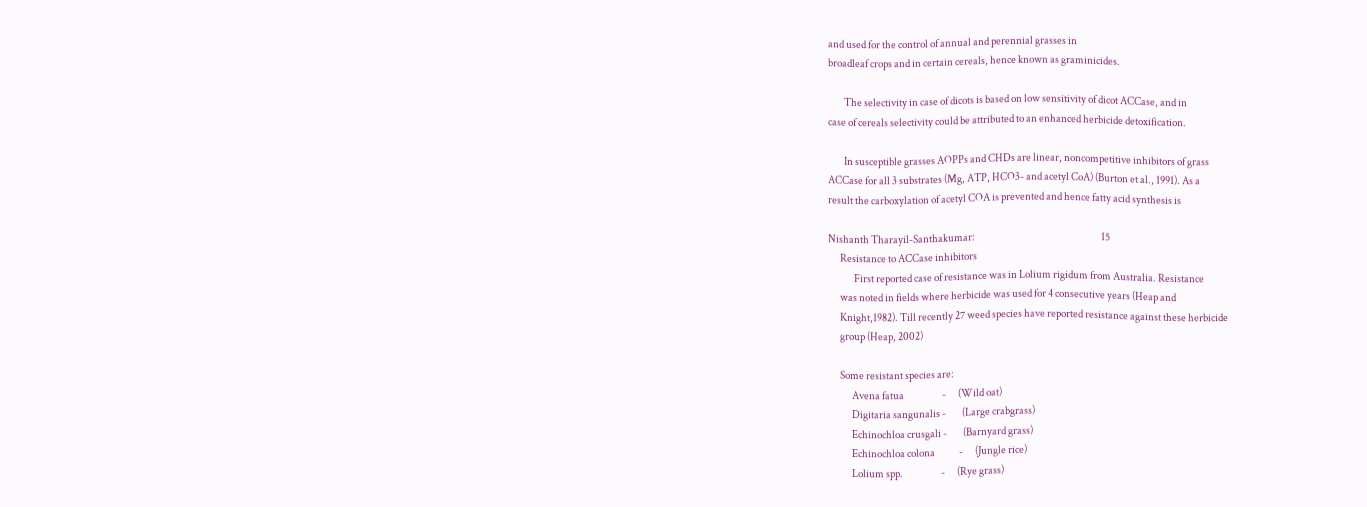and used for the control of annual and perennial grasses in
broadleaf crops and in certain cereals, hence known as graminicides.

        The selectivity in case of dicots is based on low sensitivity of dicot ACCase, and in
case of cereals selectivity could be attributed to an enhanced herbicide detoxification.

        In susceptible grasses AOPPs and CHDs are linear, noncompetitive inhibitors of grass
ACCase for all 3 substrates (Mg, ATP, HCO3- and acetyl CoA) (Burton et al., 1991). As a
result the carboxylation of acetyl COA is prevented and hence fatty acid synthesis is

Nishanth Tharayil-Santhakumar:                                                               15
      Resistance to ACCase inhibitors
             First reported case of resistance was in Lolium rigidum from Australia. Resistance
      was noted in fields where herbicide was used for 4 consecutive years (Heap and
      Knight,1982). Till recently 27 weed species have reported resistance against these herbicide
      group (Heap, 2002)

      Some resistant species are:
            Avena fatua                   -      (Wild oat)
            Digitaria sangunalis -        (Large crabgrass)
            Echinochloa crusgali -        (Barnyard grass)
            Echinochloa colona            -      (Jungle rice)
            Lolium spp.                   -      (Rye grass)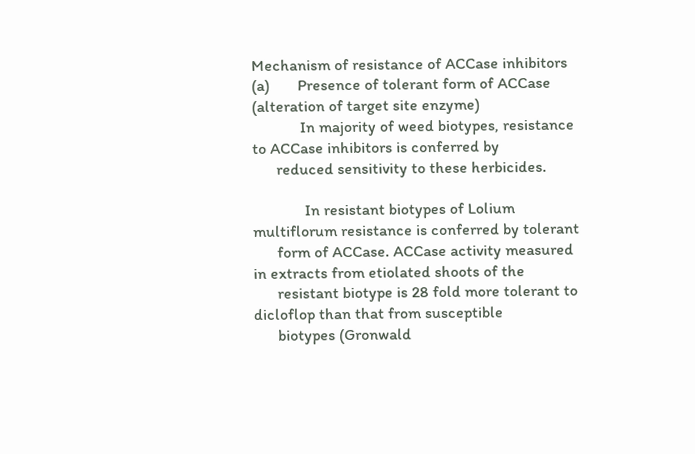Mechanism of resistance of ACCase inhibitors
(a)       Presence of tolerant form of ACCase (alteration of target site enzyme)
            In majority of weed biotypes, resistance to ACCase inhibitors is conferred by
      reduced sensitivity to these herbicides.

             In resistant biotypes of Lolium multiflorum resistance is conferred by tolerant
      form of ACCase. ACCase activity measured in extracts from etiolated shoots of the
      resistant biotype is 28 fold more tolerant to dicloflop than that from susceptible
      biotypes (Gronwald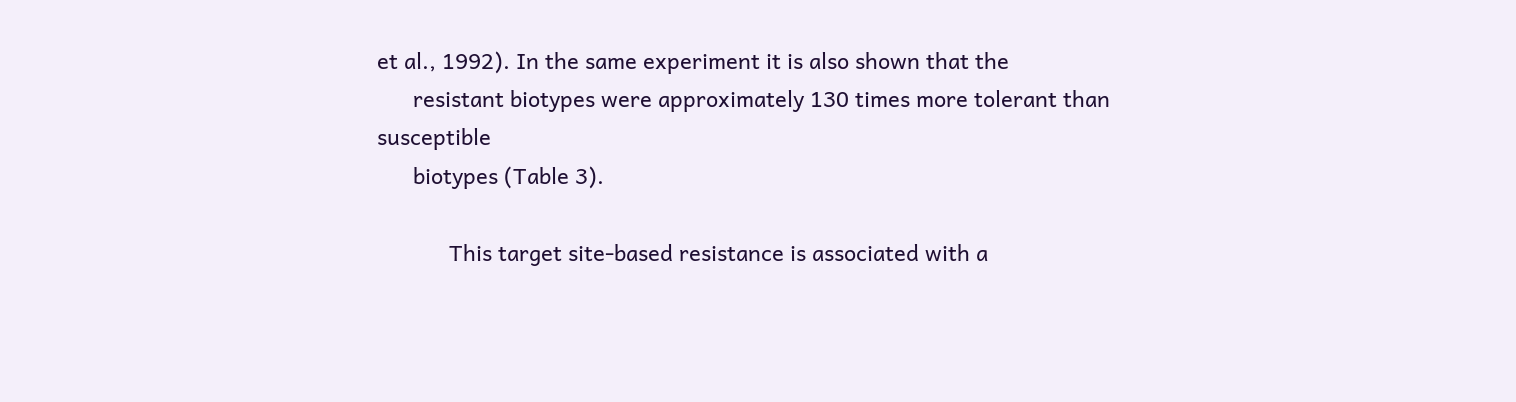et al., 1992). In the same experiment it is also shown that the
      resistant biotypes were approximately 130 times more tolerant than susceptible
      biotypes (Table 3).

            This target site-based resistance is associated with a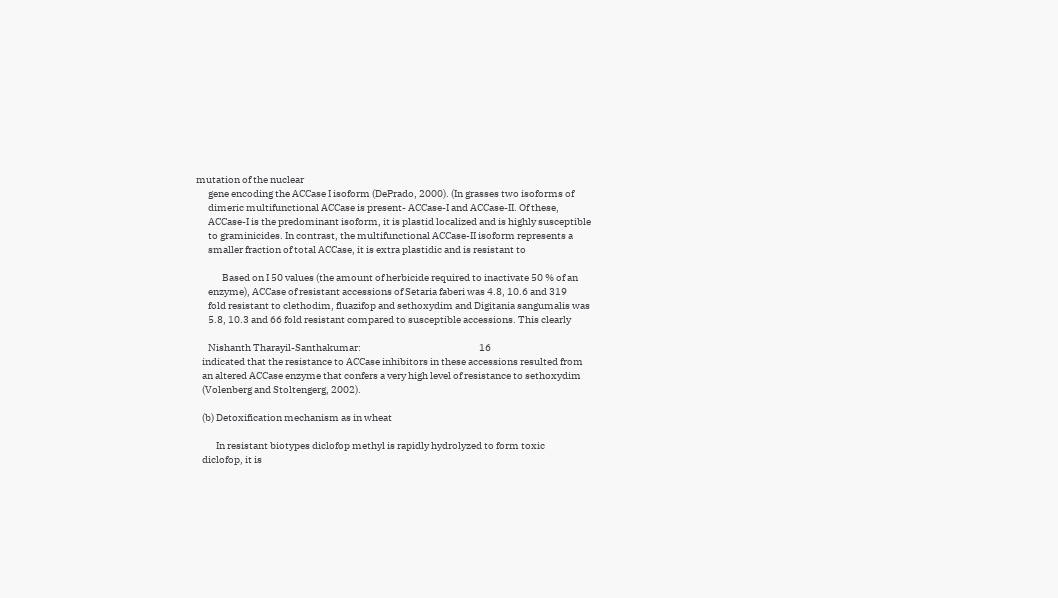mutation of the nuclear
      gene encoding the ACCase I isoform (DePrado, 2000). (In grasses two isoforms of
      dimeric multifunctional ACCase is present- ACCase-I and ACCase-II. Of these,
      ACCase-I is the predominant isoform, it is plastid localized and is highly susceptible
      to graminicides. In contrast, the multifunctional ACCase-II isoform represents a
      smaller fraction of total ACCase, it is extra plastidic and is resistant to

             Based on I 50 values (the amount of herbicide required to inactivate 50 % of an
      enzyme), ACCase of resistant accessions of Setaria faberi was 4.8, 10.6 and 319
      fold resistant to clethodim, fluazifop and sethoxydim and Digitania sangumalis was
      5.8, 10.3 and 66 fold resistant compared to susceptible accessions. This clearly

      Nishanth Tharayil-Santhakumar:                                                           16
   indicated that the resistance to ACCase inhibitors in these accessions resulted from
   an altered ACCase enzyme that confers a very high level of resistance to sethoxydim
   (Volenberg and Stoltengerg, 2002).

   (b) Detoxification mechanism as in wheat

          In resistant biotypes diclofop methyl is rapidly hydrolyzed to form toxic
   diclofop, it is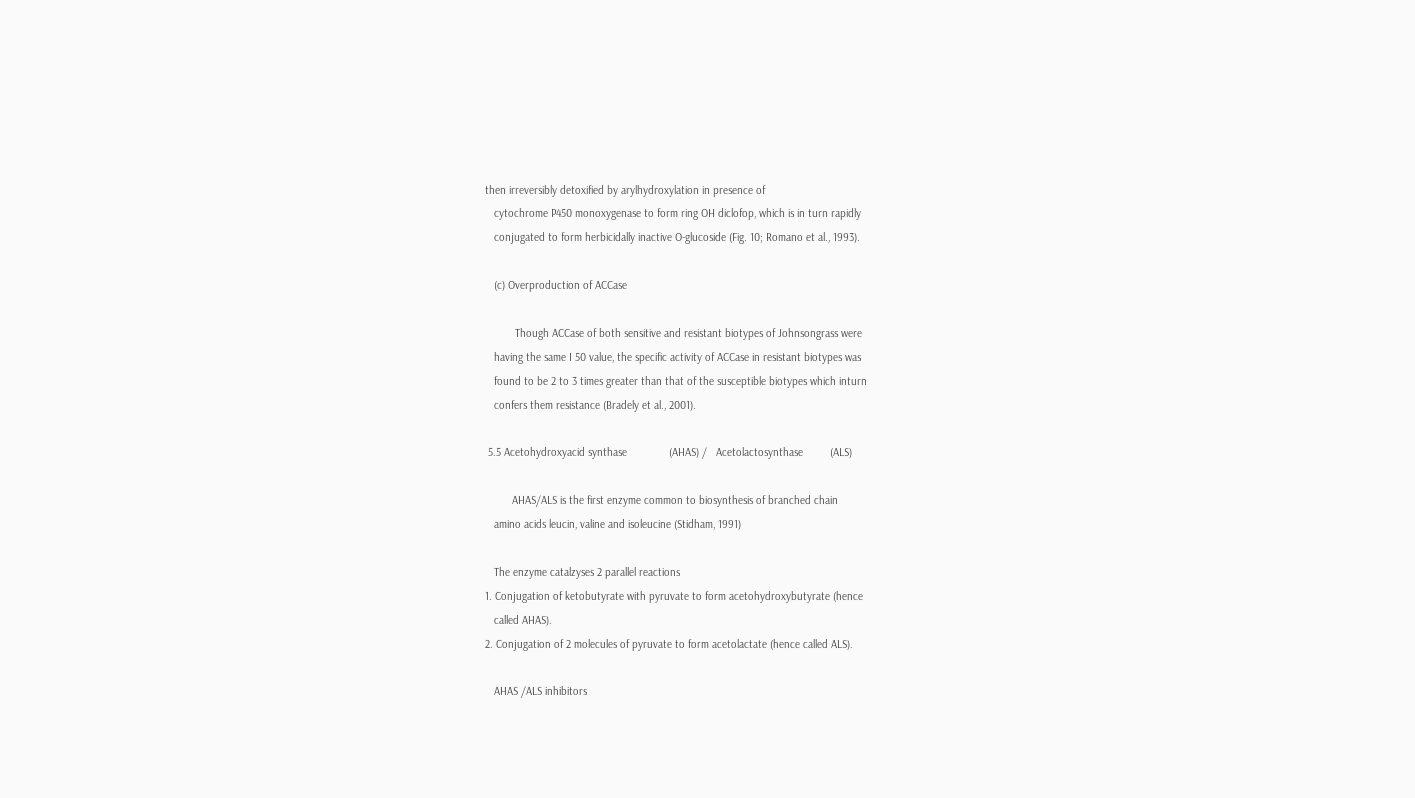then irreversibly detoxified by arylhydroxylation in presence of
   cytochrome P450 monoxygenase to form ring OH diclofop, which is in turn rapidly
   conjugated to form herbicidally inactive O-glucoside (Fig. 10; Romano et al., 1993).

   (c) Overproduction of ACCase

          Though ACCase of both sensitive and resistant biotypes of Johnsongrass were
   having the same I 50 value, the specific activity of ACCase in resistant biotypes was
   found to be 2 to 3 times greater than that of the susceptible biotypes which inturn
   confers them resistance (Bradely et al., 2001).

 5.5 Acetohydroxyacid synthase              (AHAS) /   Acetolactosynthase         (ALS)

         AHAS/ALS is the first enzyme common to biosynthesis of branched chain
   amino acids leucin, valine and isoleucine (Stidham, 1991)

   The enzyme catalzyses 2 parallel reactions
1. Conjugation of ketobutyrate with pyruvate to form acetohydroxybutyrate (hence
   called AHAS).
2. Conjugation of 2 molecules of pyruvate to form acetolactate (hence called ALS).

   AHAS /ALS inhibitors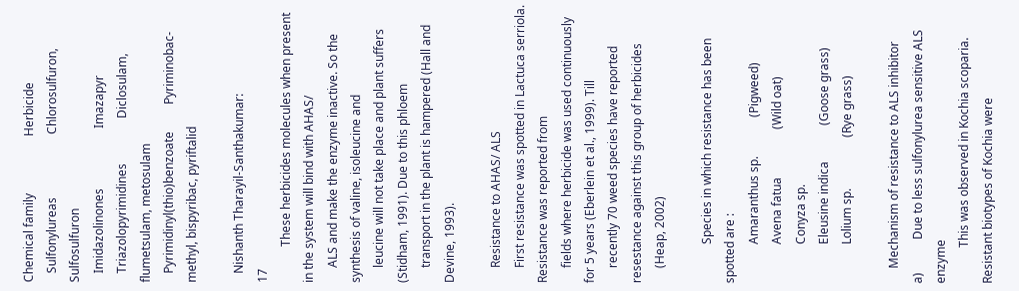Chemical family                   Herbicide
   Sulfonylureas                     Chlorosulfuron, Sulfosulfuron
   Imidazolinones                    Imazapyr
   Triazolopyrimidines               Diclosulam, flumetsulam, metosulam
   Pyrimidinyl(thio)benzoate         Pyriminobac-methyl, bispyribac, pyriftalid

   Nishanth Tharayil-Santhakumar:                                                    17
            These herbicides molecules when present in the system will bind with AHAS/
     ALS and make the enzyme inactive. So the synthesis of valine, isoleucine and
     leucine will not take place and plant suffers (Stidham, 1991). Due to this phloem
     transport in the plant is hampered (Hall and Devine, 1993).

     Resistance to AHAS/ ALS
     First resistance was spotted in Lactuca serriola. Resistance was reported from
     fields where herbicide was used continuously for 5 years (Eberlein et al., 1999). Till
     recently 70 weed species have reported resestance against this group of herbicides
     (Heap, 2002)

             Species in which resistance has been spotted are :
             Amaranthus sp.             (Pigweed)
             Avena fatua                (Wild oat)
             Conyza sp.
             Eleusine indica            (Goose grass)
             Lolium sp.                 (Rye grass)

     Mechanism of resistance to ALS inhibitor
a)           Due to less sulfonylurea sensitive ALS enzyme
            This was observed in Kochia scoparia. Resistant biotypes of Kochia were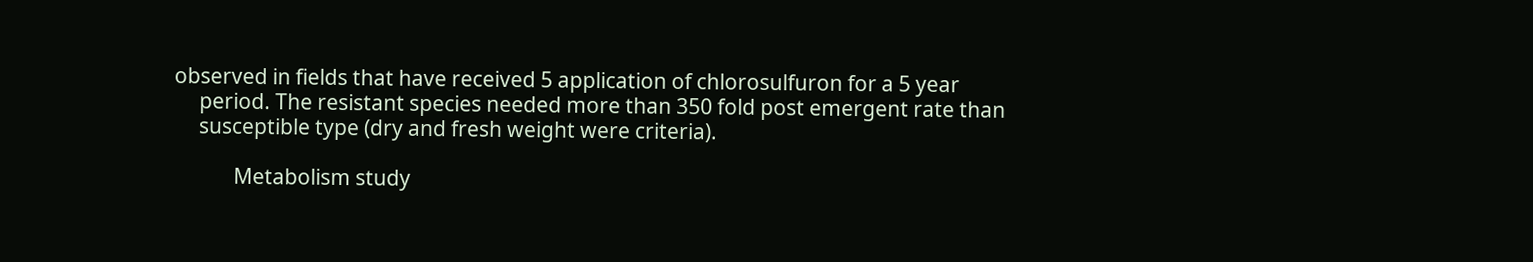observed in fields that have received 5 application of chlorosulfuron for a 5 year
     period. The resistant species needed more than 350 fold post emergent rate than
     susceptible type (dry and fresh weight were criteria).

            Metabolism study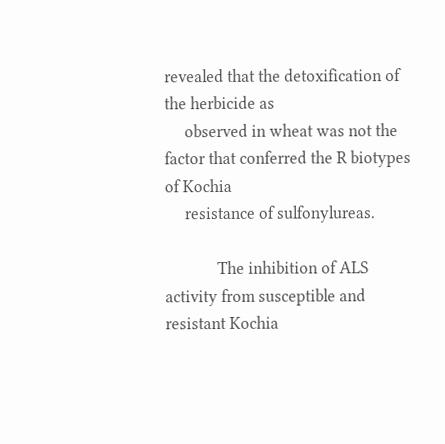revealed that the detoxification of the herbicide as
     observed in wheat was not the factor that conferred the R biotypes of Kochia
     resistance of sulfonylureas.

             The inhibition of ALS activity from susceptible and resistant Kochia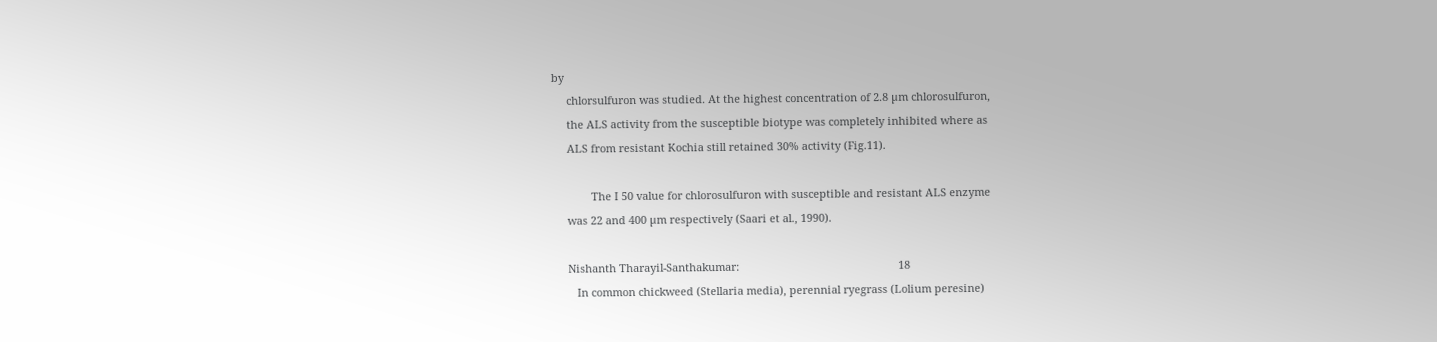by
     chlorsulfuron was studied. At the highest concentration of 2.8 µm chlorosulfuron,
     the ALS activity from the susceptible biotype was completely inhibited where as
     ALS from resistant Kochia still retained 30% activity (Fig.11).

             The I 50 value for chlorosulfuron with susceptible and resistant ALS enzyme
     was 22 and 400 µm respectively (Saari et al., 1990).

     Nishanth Tharayil-Santhakumar:                                                     18
        In common chickweed (Stellaria media), perennial ryegrass (Lolium peresine)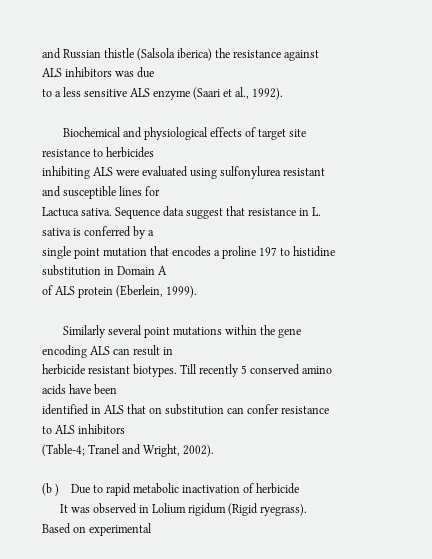and Russian thistle (Salsola iberica) the resistance against ALS inhibitors was due
to a less sensitive ALS enzyme (Saari et al., 1992).

       Biochemical and physiological effects of target site resistance to herbicides
inhibiting ALS were evaluated using sulfonylurea resistant and susceptible lines for
Lactuca sativa. Sequence data suggest that resistance in L. sativa is conferred by a
single point mutation that encodes a proline 197 to histidine substitution in Domain A
of ALS protein (Eberlein, 1999).

       Similarly several point mutations within the gene encoding ALS can result in
herbicide resistant biotypes. Till recently 5 conserved amino acids have been
identified in ALS that on substitution can confer resistance to ALS inhibitors
(Table-4; Tranel and Wright, 2002).

(b )    Due to rapid metabolic inactivation of herbicide
      It was observed in Lolium rigidum (Rigid ryegrass). Based on experimental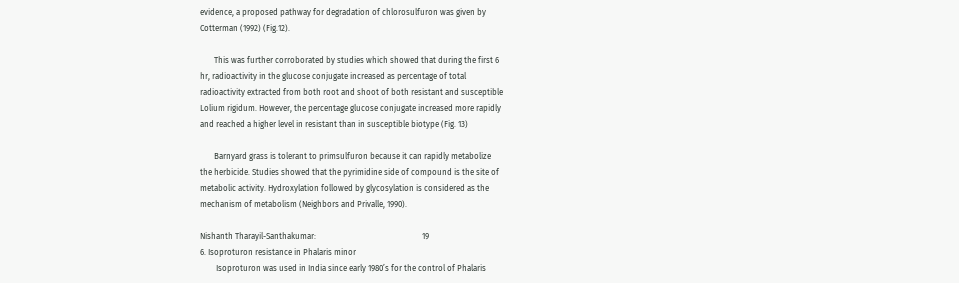evidence, a proposed pathway for degradation of chlorosulfuron was given by
Cotterman (1992) (Fig.12).

       This was further corroborated by studies which showed that during the first 6
hr, radioactivity in the glucose conjugate increased as percentage of total
radioactivity extracted from both root and shoot of both resistant and susceptible
Lolium rigidum. However, the percentage glucose conjugate increased more rapidly
and reached a higher level in resistant than in susceptible biotype (Fig. 13)

       Barnyard grass is tolerant to primsulfuron because it can rapidly metabolize
the herbicide. Studies showed that the pyrimidine side of compound is the site of
metabolic activity. Hydroxylation followed by glycosylation is considered as the
mechanism of metabolism (Neighbors and Privalle, 1990).

Nishanth Tharayil-Santhakumar:                                                     19
6. Isoproturon resistance in Phalaris minor
        Isoproturon was used in India since early 1980’s for the control of Phalaris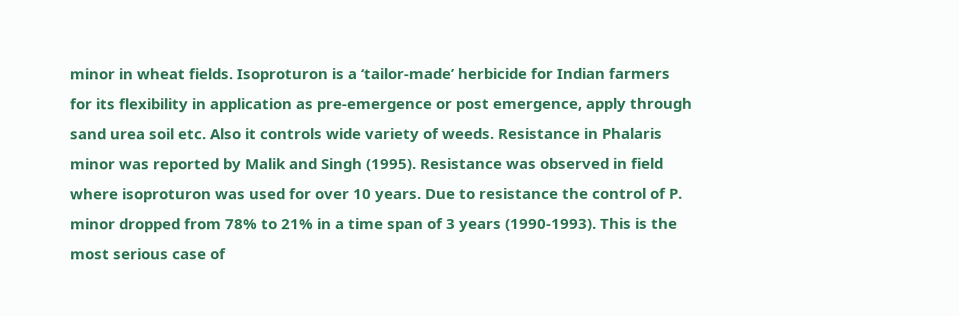minor in wheat fields. Isoproturon is a ‘tailor-made’ herbicide for Indian farmers
for its flexibility in application as pre-emergence or post emergence, apply through
sand urea soil etc. Also it controls wide variety of weeds. Resistance in Phalaris
minor was reported by Malik and Singh (1995). Resistance was observed in field
where isoproturon was used for over 10 years. Due to resistance the control of P.
minor dropped from 78% to 21% in a time span of 3 years (1990-1993). This is the
most serious case of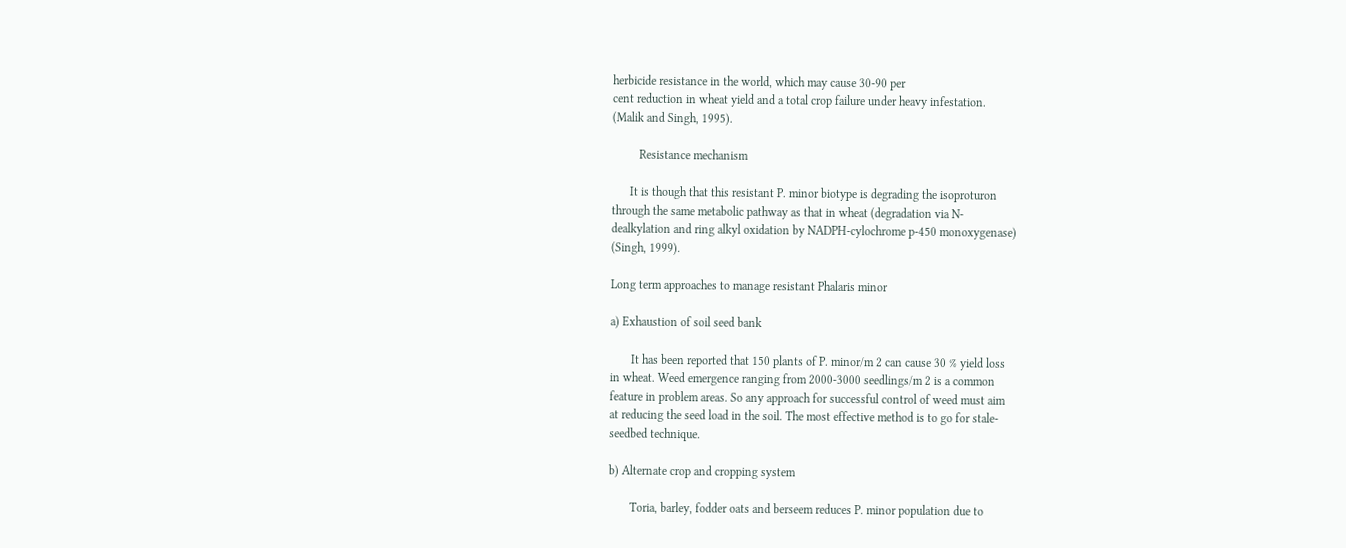herbicide resistance in the world, which may cause 30-90 per
cent reduction in wheat yield and a total crop failure under heavy infestation.
(Malik and Singh, 1995).

         Resistance mechanism

      It is though that this resistant P. minor biotype is degrading the isoproturon
through the same metabolic pathway as that in wheat (degradation via N-
dealkylation and ring alkyl oxidation by NADPH-cylochrome p-450 monoxygenase)
(Singh, 1999).

Long term approaches to manage resistant Phalaris minor

a) Exhaustion of soil seed bank

       It has been reported that 150 plants of P. minor/m 2 can cause 30 % yield loss
in wheat. Weed emergence ranging from 2000-3000 seedlings/m 2 is a common
feature in problem areas. So any approach for successful control of weed must aim
at reducing the seed load in the soil. The most effective method is to go for stale-
seedbed technique.

b) Alternate crop and cropping system

       Toria, barley, fodder oats and berseem reduces P. minor population due to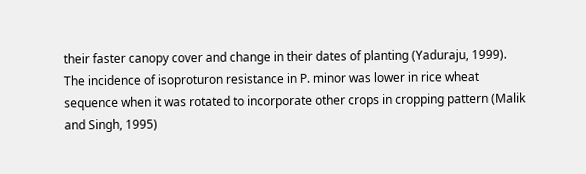their faster canopy cover and change in their dates of planting (Yaduraju, 1999).
The incidence of isoproturon resistance in P. minor was lower in rice wheat
sequence when it was rotated to incorporate other crops in cropping pattern (Malik
and Singh, 1995)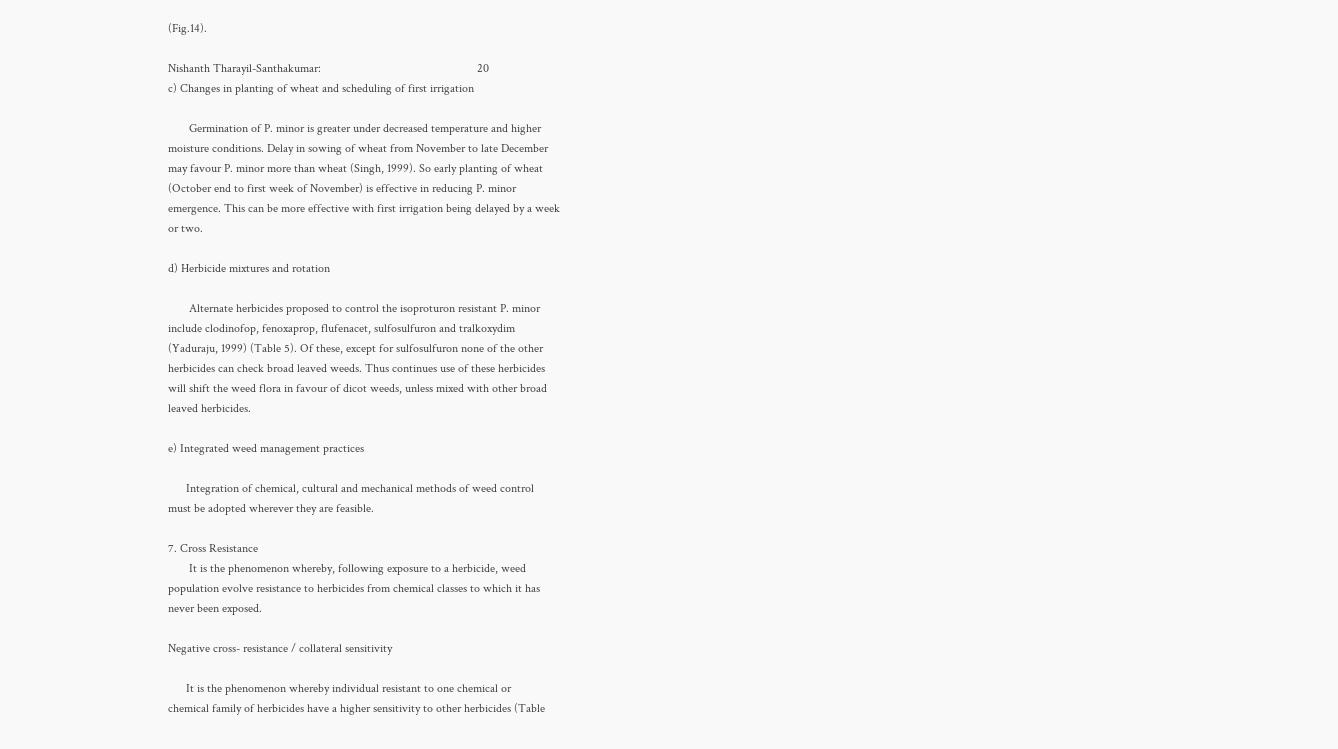(Fig.14).

Nishanth Tharayil-Santhakumar:                                                    20
c) Changes in planting of wheat and scheduling of first irrigation

       Germination of P. minor is greater under decreased temperature and higher
moisture conditions. Delay in sowing of wheat from November to late December
may favour P. minor more than wheat (Singh, 1999). So early planting of wheat
(October end to first week of November) is effective in reducing P. minor
emergence. This can be more effective with first irrigation being delayed by a week
or two.

d) Herbicide mixtures and rotation

       Alternate herbicides proposed to control the isoproturon resistant P. minor
include clodinofop, fenoxaprop, flufenacet, sulfosulfuron and tralkoxydim
(Yaduraju, 1999) (Table 5). Of these, except for sulfosulfuron none of the other
herbicides can check broad leaved weeds. Thus continues use of these herbicides
will shift the weed flora in favour of dicot weeds, unless mixed with other broad
leaved herbicides.

e) Integrated weed management practices

      Integration of chemical, cultural and mechanical methods of weed control
must be adopted wherever they are feasible.

7. Cross Resistance
       It is the phenomenon whereby, following exposure to a herbicide, weed
population evolve resistance to herbicides from chemical classes to which it has
never been exposed.

Negative cross- resistance / collateral sensitivity

      It is the phenomenon whereby individual resistant to one chemical or
chemical family of herbicides have a higher sensitivity to other herbicides (Table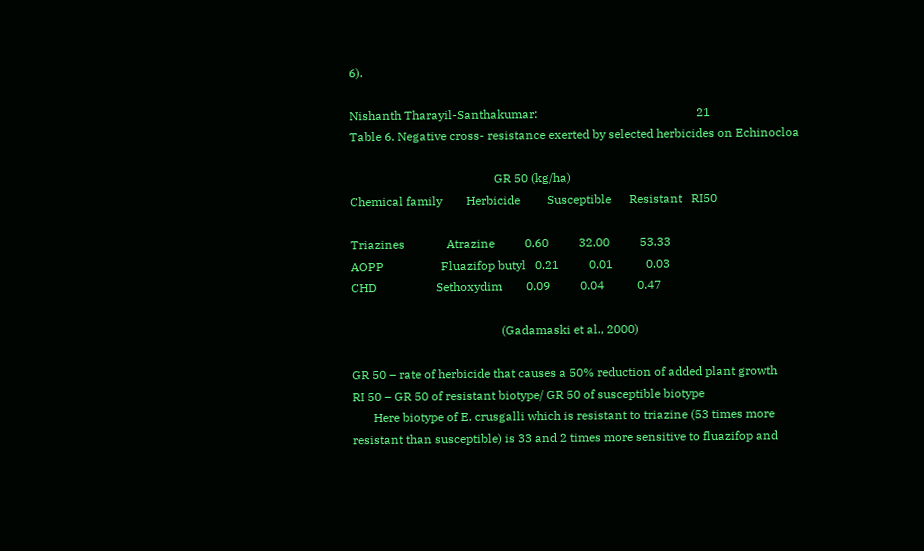6).

Nishanth Tharayil-Santhakumar:                                                     21
Table 6. Negative cross- resistance exerted by selected herbicides on Echinocloa

                                                GR 50 (kg/ha)
Chemical family        Herbicide         Susceptible      Resistant   RI50

Triazines              Atrazine          0.60          32.00          53.33
AOPP                   Fluazifop butyl   0.21          0.01           0.03
CHD                    Sethoxydim        0.09          0.04           0.47

                                                  (Gadamaski et al., 2000)

GR 50 – rate of herbicide that causes a 50% reduction of added plant growth
RI 50 – GR 50 of resistant biotype/ GR 50 of susceptible biotype
       Here biotype of E. crusgalli which is resistant to triazine (53 times more
resistant than susceptible) is 33 and 2 times more sensitive to fluazifop and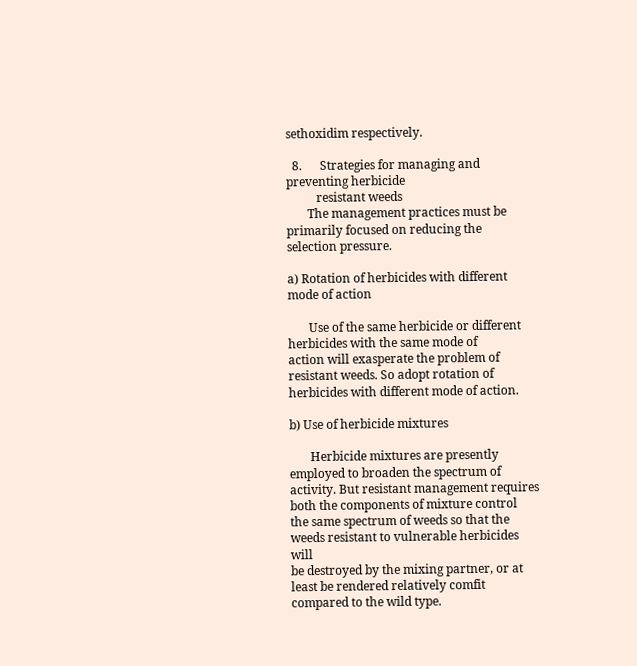sethoxidim respectively.

  8.      Strategies for managing and preventing herbicide
          resistant weeds
       The management practices must be primarily focused on reducing the
selection pressure.

a) Rotation of herbicides with different mode of action

       Use of the same herbicide or different herbicides with the same mode of
action will exasperate the problem of resistant weeds. So adopt rotation of
herbicides with different mode of action.

b) Use of herbicide mixtures

       Herbicide mixtures are presently employed to broaden the spectrum of
activity. But resistant management requires both the components of mixture control
the same spectrum of weeds so that the weeds resistant to vulnerable herbicides will
be destroyed by the mixing partner, or at least be rendered relatively comfit
compared to the wild type.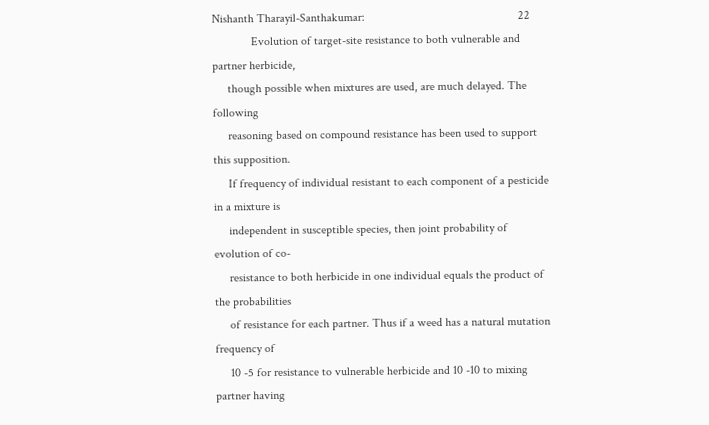Nishanth Tharayil-Santhakumar:                                                   22
             Evolution of target-site resistance to both vulnerable and partner herbicide,
     though possible when mixtures are used, are much delayed. The following
     reasoning based on compound resistance has been used to support this supposition.
     If frequency of individual resistant to each component of a pesticide in a mixture is
     independent in susceptible species, then joint probability of evolution of co-
     resistance to both herbicide in one individual equals the product of the probabilities
     of resistance for each partner. Thus if a weed has a natural mutation frequency of
     10 -5 for resistance to vulnerable herbicide and 10 -10 to mixing partner having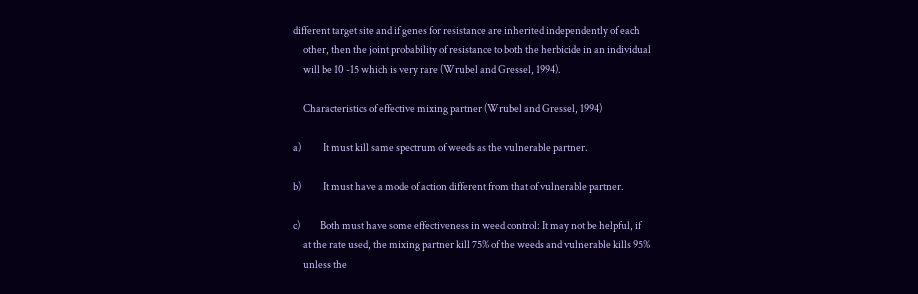different target site and if genes for resistance are inherited independently of each
     other, then the joint probability of resistance to both the herbicide in an individual
     will be 10 -15 which is very rare (Wrubel and Gressel, 1994).

     Characteristics of effective mixing partner (Wrubel and Gressel, 1994)

a)           It must kill same spectrum of weeds as the vulnerable partner.

b)           It must have a mode of action different from that of vulnerable partner.

c)          Both must have some effectiveness in weed control: It may not be helpful, if
     at the rate used, the mixing partner kill 75% of the weeds and vulnerable kills 95%
     unless the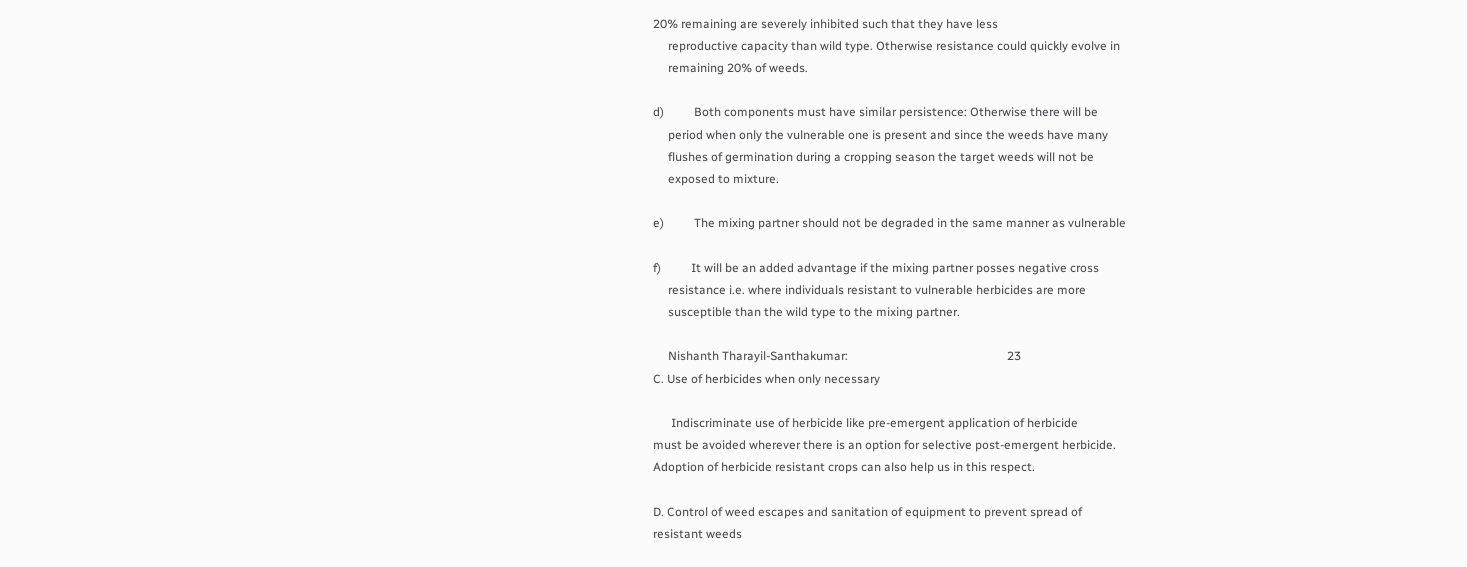20% remaining are severely inhibited such that they have less
     reproductive capacity than wild type. Otherwise resistance could quickly evolve in
     remaining 20% of weeds.

d)          Both components must have similar persistence: Otherwise there will be
     period when only the vulnerable one is present and since the weeds have many
     flushes of germination during a cropping season the target weeds will not be
     exposed to mixture.

e)          The mixing partner should not be degraded in the same manner as vulnerable

f)          It will be an added advantage if the mixing partner posses negative cross
     resistance i.e. where individuals resistant to vulnerable herbicides are more
     susceptible than the wild type to the mixing partner.

     Nishanth Tharayil-Santhakumar:                                                     23
C. Use of herbicides when only necessary

      Indiscriminate use of herbicide like pre-emergent application of herbicide
must be avoided wherever there is an option for selective post-emergent herbicide.
Adoption of herbicide resistant crops can also help us in this respect.

D. Control of weed escapes and sanitation of equipment to prevent spread of
resistant weeds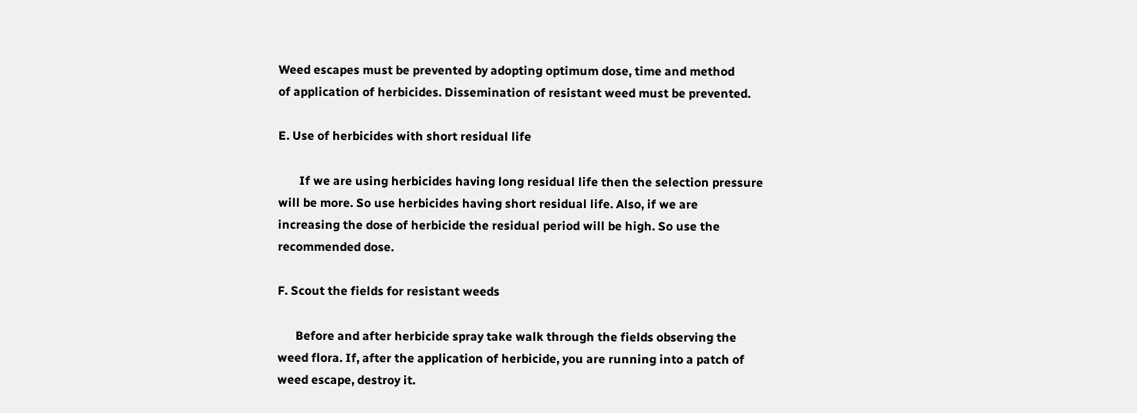Weed escapes must be prevented by adopting optimum dose, time and method
of application of herbicides. Dissemination of resistant weed must be prevented.

E. Use of herbicides with short residual life

       If we are using herbicides having long residual life then the selection pressure
will be more. So use herbicides having short residual life. Also, if we are
increasing the dose of herbicide the residual period will be high. So use the
recommended dose.

F. Scout the fields for resistant weeds

      Before and after herbicide spray take walk through the fields observing the
weed flora. If, after the application of herbicide, you are running into a patch of
weed escape, destroy it.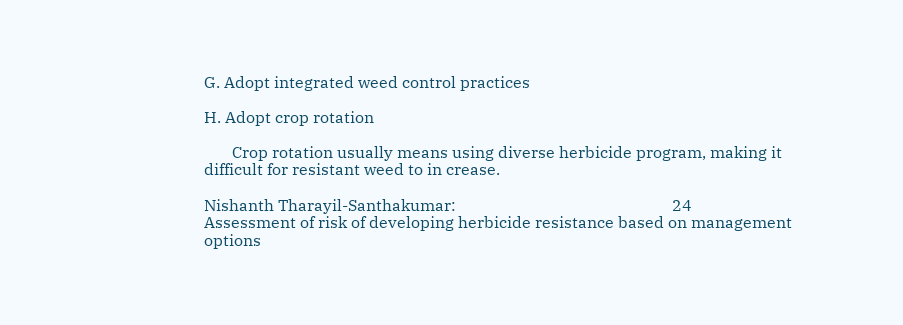G. Adopt integrated weed control practices

H. Adopt crop rotation

       Crop rotation usually means using diverse herbicide program, making it
difficult for resistant weed to in crease.

Nishanth Tharayil-Santhakumar:                                                      24
Assessment of risk of developing herbicide resistance based on management
options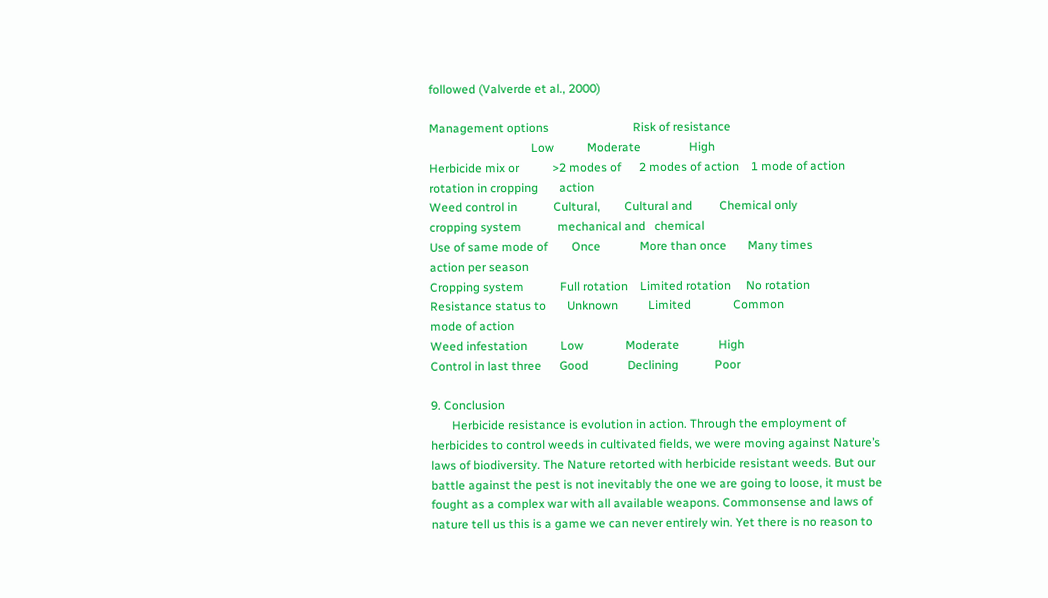followed (Valverde et al., 2000)

Management options                            Risk of resistance
                                  Low           Moderate                High
Herbicide mix or           >2 modes of      2 modes of action    1 mode of action
rotation in cropping       action
Weed control in            Cultural,        Cultural and         Chemical only
cropping system            mechanical and   chemical
Use of same mode of        Once             More than once       Many times
action per season
Cropping system            Full rotation    Limited rotation     No rotation
Resistance status to       Unknown          Limited              Common
mode of action
Weed infestation           Low              Moderate             High
Control in last three      Good             Declining            Poor

9. Conclusion
       Herbicide resistance is evolution in action. Through the employment of
herbicides to control weeds in cultivated fields, we were moving against Nature’s
laws of biodiversity. The Nature retorted with herbicide resistant weeds. But our
battle against the pest is not inevitably the one we are going to loose, it must be
fought as a complex war with all available weapons. Commonsense and laws of
nature tell us this is a game we can never entirely win. Yet there is no reason to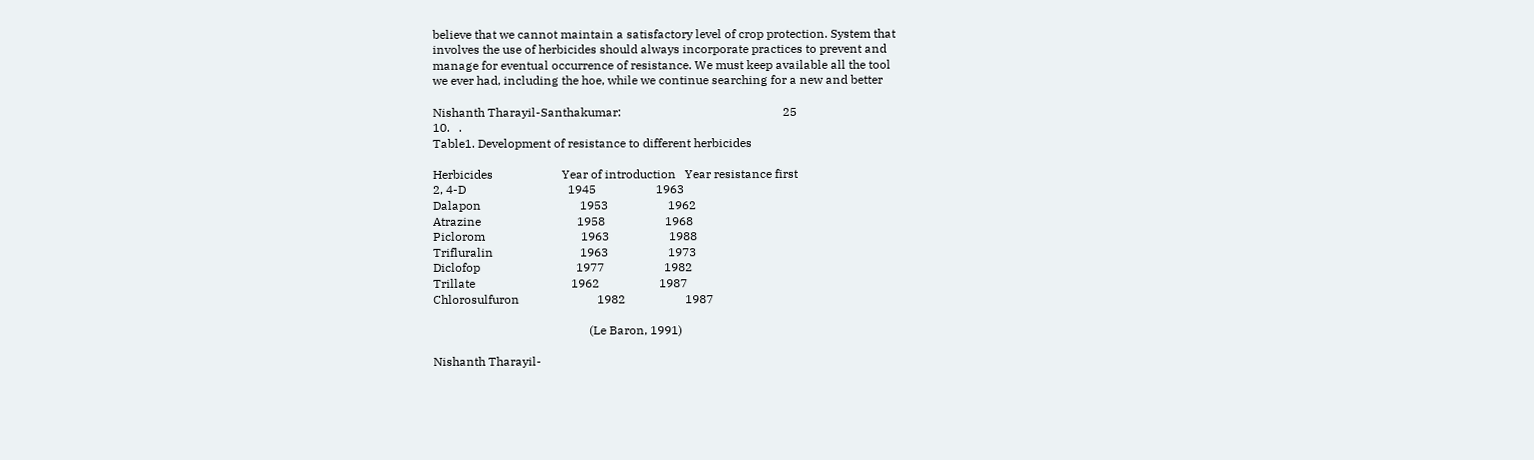believe that we cannot maintain a satisfactory level of crop protection. System that
involves the use of herbicides should always incorporate practices to prevent and
manage for eventual occurrence of resistance. We must keep available all the tool
we ever had, including the hoe, while we continue searching for a new and better

Nishanth Tharayil-Santhakumar:                                                      25
10.   .
Table1. Development of resistance to different herbicides

Herbicides                       Year of introduction   Year resistance first
2, 4-D                                  1945                    1963
Dalapon                                 1953                    1962
Atrazine                                1958                    1968
Piclorom                                1963                    1988
Trifluralin                             1963                    1973
Diclofop                                1977                    1982
Trillate                                1962                    1987
Chlorosulfuron                          1982                    1987

                                                    (Le Baron, 1991)

Nishanth Tharayil-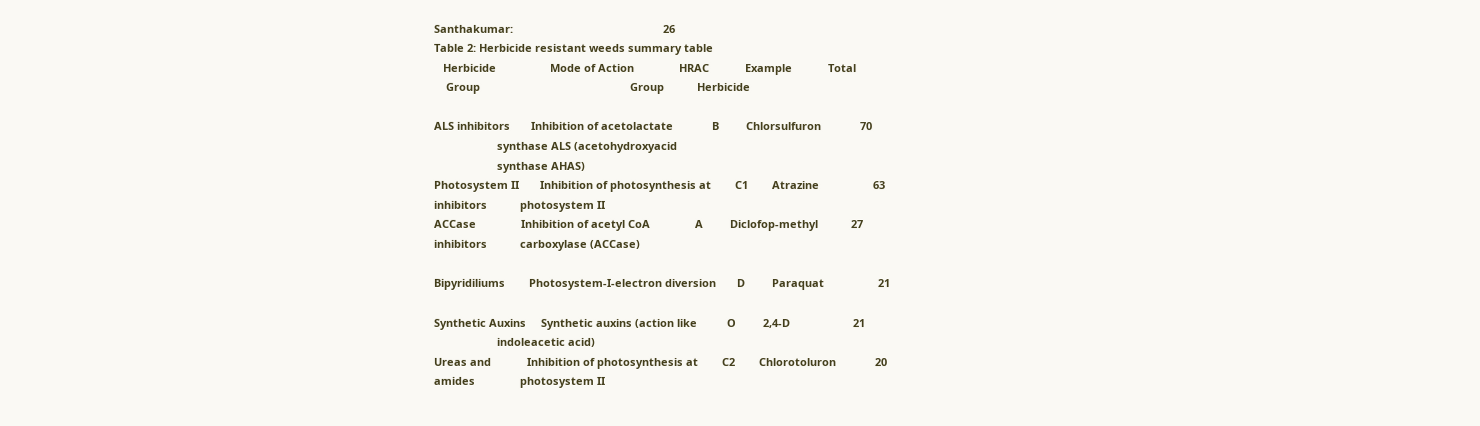Santhakumar:                                                  26
Table 2: Herbicide resistant weeds summary table
   Herbicide                  Mode of Action               HRAC            Example            Total
    Group                                                  Group           Herbicide

ALS inhibitors       Inhibition of acetolactate             B         Chlorsulfuron             70
                     synthase ALS (acetohydroxyacid
                     synthase AHAS)
Photosystem II       Inhibition of photosynthesis at        C1        Atrazine                  63
inhibitors           photosystem II
ACCase               Inhibition of acetyl CoA               A         Diclofop-methyl           27
inhibitors           carboxylase (ACCase)

Bipyridiliums        Photosystem-I-electron diversion       D         Paraquat                  21

Synthetic Auxins     Synthetic auxins (action like          O         2,4-D                     21
                     indoleacetic acid)
Ureas and            Inhibition of photosynthesis at        C2        Chlorotoluron             20
amides               photosystem II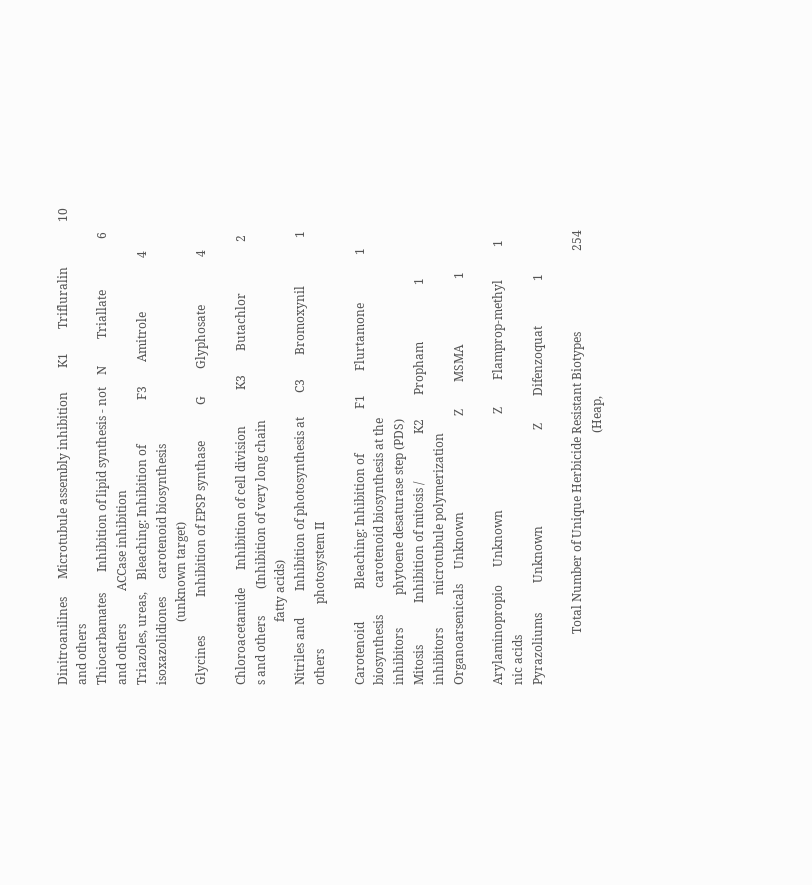Dinitroanilines      Microtubule assembly inhibition        K1        Trifluralin               10
and others
Thiocarbamates       Inhibition of lipid synthesis - not    N         Triallate                 6
and others           ACCase inhibition
Triazoles, ureas,    Bleaching: Inhibition of               F3        Amitrole                  4
isoxazolidiones      carotenoid biosynthesis
                     (unknown target)
Glycines             Inhibition of EPSP synthase            G         Glyphosate                4

Chloroacetamide      Inhibition of cell division            K3        Butachlor                 2
s and others         (Inhibition of very long chain
                     fatty acids)
Nitriles and         Inhibition of photosynthesis at        C3        Bromoxynil                1
others               photosystem II

Carotenoid           Bleaching: Inhibition of               F1        Flurtamone                1
biosynthesis         carotenoid biosynthesis at the
inhibitors           phytoene desaturase step (PDS)
Mitosis              Inhibition of mitosis /                K2        Propham                   1
inhibitors           microtubule polymerization
Organoarsenicals     Unknown                                Z         MSMA                      1

Arylaminopropio      Unknown                                Z         Flamprop-methyl           1
nic acids
Pyrazoliums          Unknown                                Z         Difenzoquat               1

                 Total Number of Unique Herbicide Resistant Biotypes                           254
                                                                                    (Heap,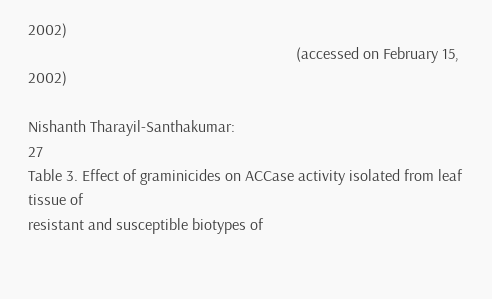2002)
                                                                   (accessed on February 15, 2002)

Nishanth Tharayil-Santhakumar:                                                                        27
Table 3. Effect of graminicides on ACCase activity isolated from leaf tissue of
resistant and susceptible biotypes of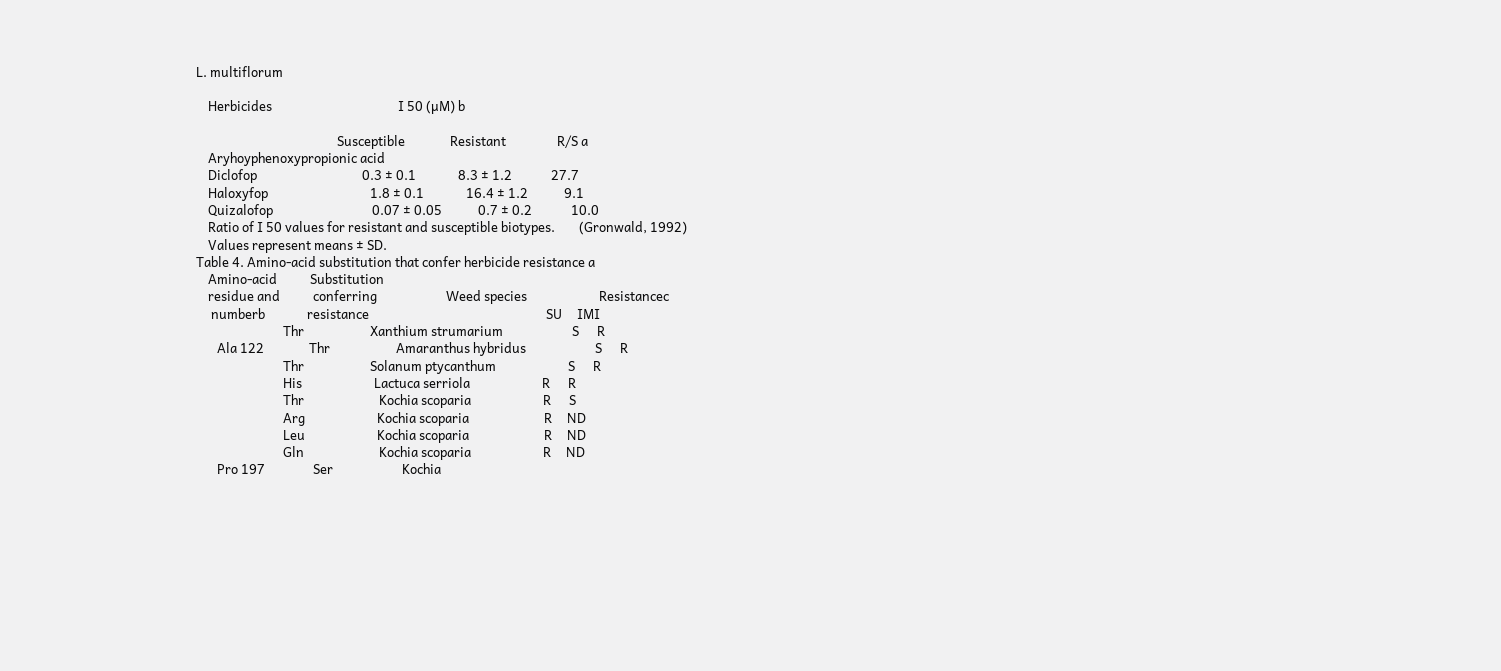L. multiflorum

    Herbicides                                          I 50 (µM) b

                                               Susceptible               Resistant                 R/S a
    Aryhoyphenoxypropionic acid
    Diclofop                                   0.3 ± 0.1              8.3 ± 1.2             27.7
    Haloxyfop                                  1.8 ± 0.1              16.4 ± 1.2            9.1
    Quizalofop                                 0.07 ± 0.05            0.7 ± 0.2             10.0
    Ratio of I 50 values for resistant and susceptible biotypes.        (Gronwald, 1992)
    Values represent means ± SD.
Table 4. Amino-acid substitution that confer herbicide resistance a
    Amino-acid           Substitution
    residue and           conferring                       Weed species                        Resistancec
     numberb              resistance                                                           SU     IMI
                             Thr                      Xanthium strumarium                       S      R
       Ala 122               Thr                      Amaranthus hybridus                       S      R
                             Thr                      Solanum ptycanthum                        S      R
                             His                        Lactuca serriola                        R      R
                             Thr                         Kochia scoparia                        R      S
                             Arg                        Kochia scoparia                         R     ND
                             Leu                        Kochia scoparia                         R     ND
                             Gln                         Kochia scoparia                        R     ND
       Pro 197                Ser                       Kochia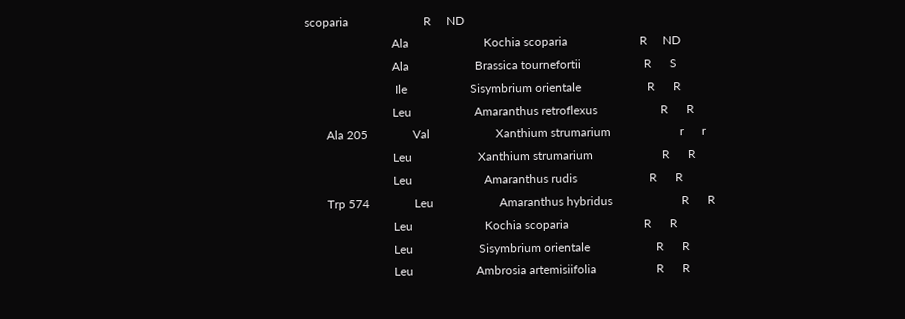scoparia                         R     ND
                             Ala                         Kochia scoparia                        R     ND
                             Ala                      Brassica tournefortii                     R      S
                              Ile                     Sisymbrium orientale                      R      R
                             Leu                     Amaranthus retroflexus                     R      R
       Ala 205               Val                      Xanthium strumarium                       r      r
                             Leu                      Xanthium strumarium                       R      R
                             Leu                        Amaranthus rudis                        R      R
       Trp 574               Leu                      Amaranthus hybridus                       R      R
                             Leu                        Kochia scoparia                         R      R
                             Leu                      Sisymbrium orientale                      R      R
                             Leu                     Ambrosia artemisiifolia                    R      R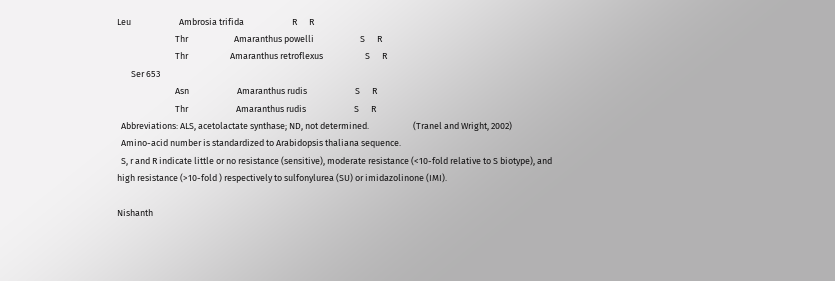Leu                        Ambrosia trifida                        R      R
                             Thr                       Amaranthus powelli                       S      R
                             Thr                     Amaranthus retroflexus                     S      R
       Ser 653
                             Asn                        Amaranthus rudis                        S      R
                             Thr                        Amaranthus rudis                        S      R
  Abbreviations: ALS, acetolactate synthase; ND, not determined.                      (Tranel and Wright, 2002)
  Amino-acid number is standardized to Arabidopsis thaliana sequence.
  S, r and R indicate little or no resistance (sensitive), moderate resistance (<10-fold relative to S biotype), and
high resistance (>10-fold ) respectively to sulfonylurea (SU) or imidazolinone (IMI).

Nishanth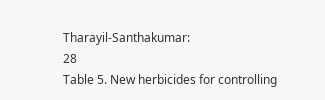Tharayil-Santhakumar:                                                                                  28
Table 5. New herbicides for controlling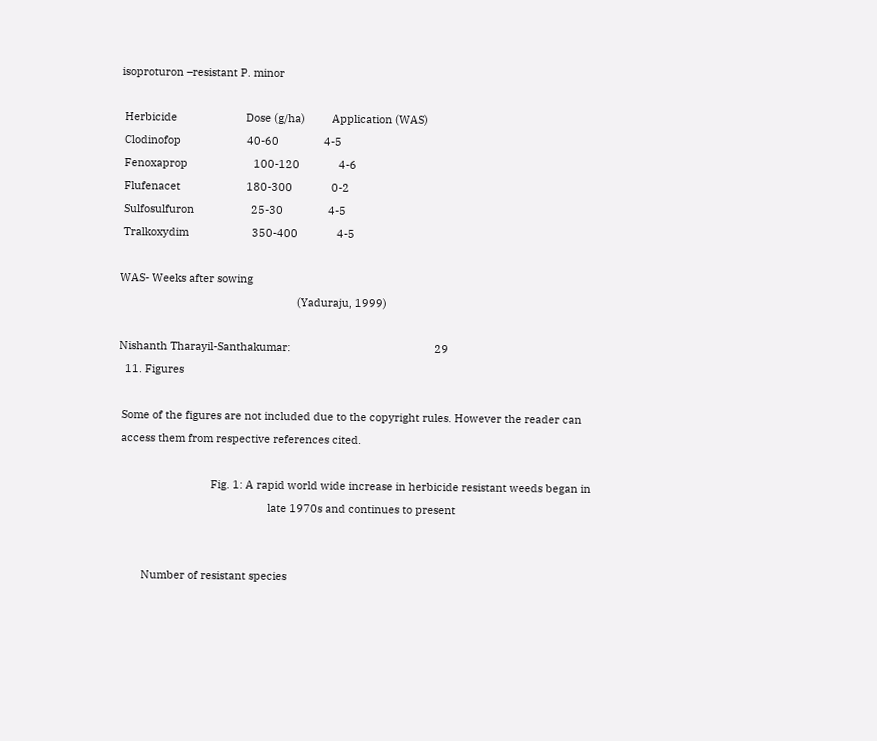isoproturon –resistant P. minor

 Herbicide                       Dose (g/ha)         Application (WAS)
 Clodinofop                      40-60               4-5
 Fenoxaprop                      100-120             4-6
 Flufenacet                      180-300             0-2
 Sulfosulfuron                   25-30               4-5
 Tralkoxydim                     350-400             4-5

WAS- Weeks after sowing
                                                           (Yaduraju, 1999)

Nishanth Tharayil-Santhakumar:                                                29
  11. Figures

 Some of the figures are not included due to the copyright rules. However the reader can
 access them from respective references cited.

                               Fig. 1: A rapid world wide increase in herbicide resistant weeds began in
                                                  late 1970s and continues to present


        Number of resistant species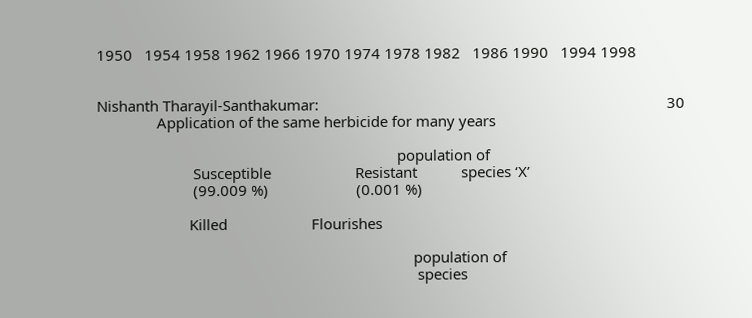1950   1954 1958 1962 1966 1970 1974 1978 1982   1986 1990   1994 1998


Nishanth Tharayil-Santhakumar:                                                                                       30
               Application of the same herbicide for many years

                                                                           population of
                        Susceptible                     Resistant           species ‘X’
                        (99.009 %)                      (0.001 %)

                       Killed                     Flourishes

                                                                               population of
                                                                                species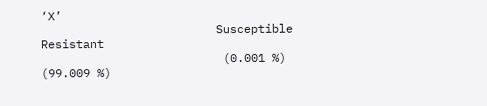‘X’
                         Susceptible                    Resistant
                          (0.001 %)                     (99.009 %)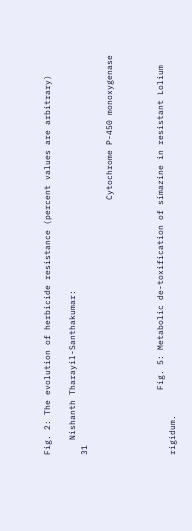Fig. 2: The evolution of herbicide resistance (percent values are arbitrary)

   Nishanth Tharayil-Santhakumar:                                                       31

                                                   Cytochrome P-450 monoxygenase



             Fig. 5: Metabolic de-toxification of simazine in resistant Lolium rigidum.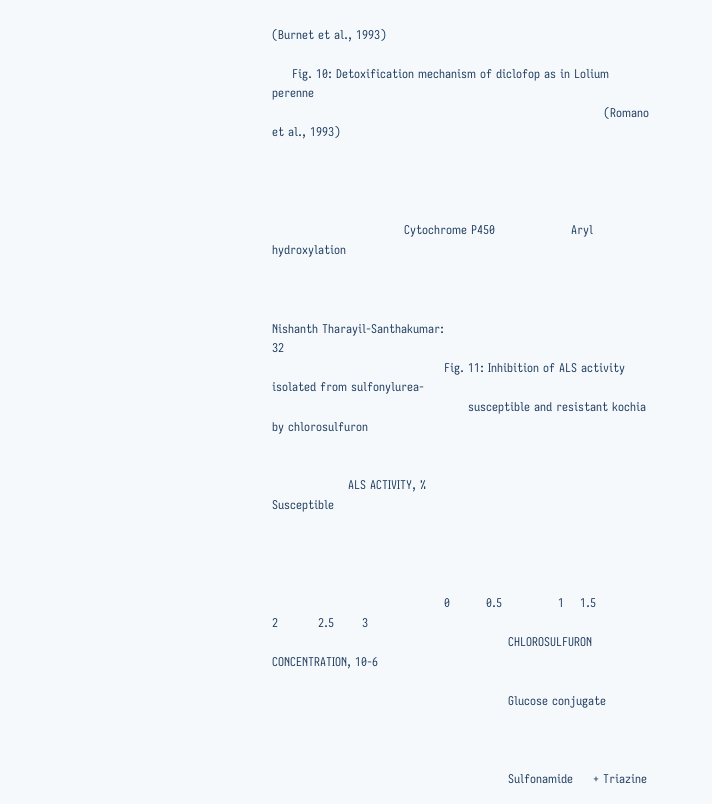(Burnet et al., 1993)

     Fig. 10: Detoxification mechanism of diclofop as in Lolium perenne
                                                                                   (Romano et al., 1993)




                                 Cytochrome P450                   Aryl hydroxylation



Nishanth Tharayil-Santhakumar:                                                                             32
                                           Fig. 11: Inhibition of ALS activity isolated from sulfonylurea-
                                                 susceptible and resistant kochia by chlorosulfuron


                   ALS ACTIVITY, %                                                                Susceptible




                                           0         0.5              1    1.5                2          2.5       3
                                                           CHLOROSULFURON CONCENTRATION, 10-6

                                                           Glucose conjugate



                                                           Sulfonamide     + Triazine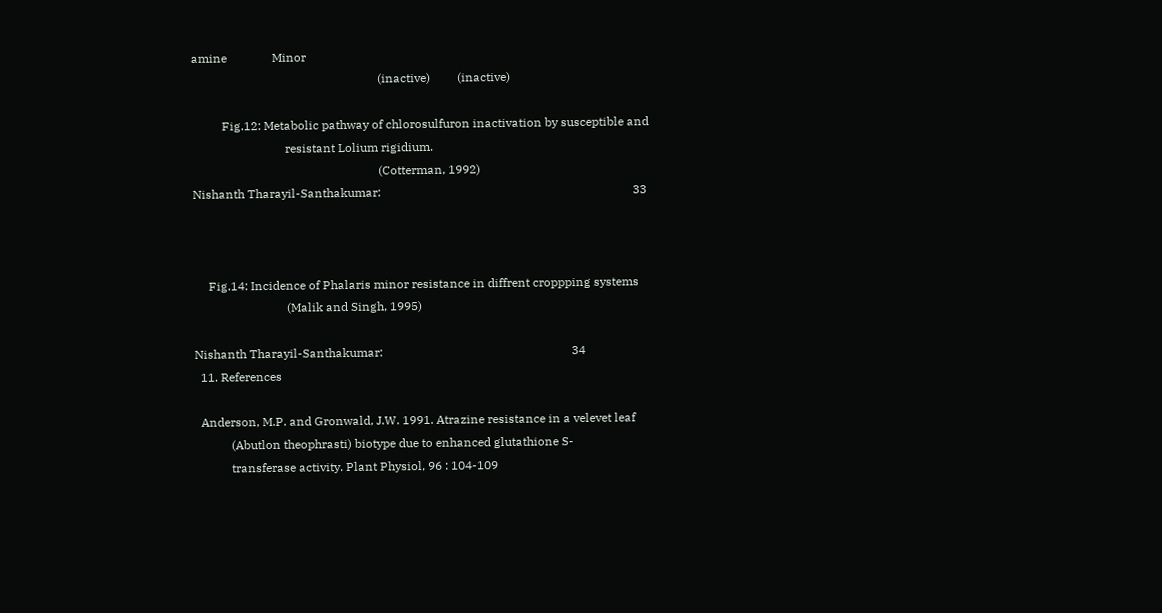amine               Minor
                                                              (inactive)         (inactive)

          Fig.12: Metabolic pathway of chlorosulfuron inactivation by susceptible and
                               resistant Lolium rigidium.
                                                              (Cotterman, 1992)
Nishanth Tharayil-Santhakumar:                                                                                    33



     Fig.14: Incidence of Phalaris minor resistance in diffrent croppping systems
                               (Malik and Singh, 1995)

Nishanth Tharayil-Santhakumar:                                                               34
  11. References

  Anderson, M.P. and Gronwald, J.W. 1991. Atrazine resistance in a velevet leaf
            (Abutlon theophrasti) biotype due to enhanced glutathione S-
            transferase activity. Plant Physiol, 96 : 104-109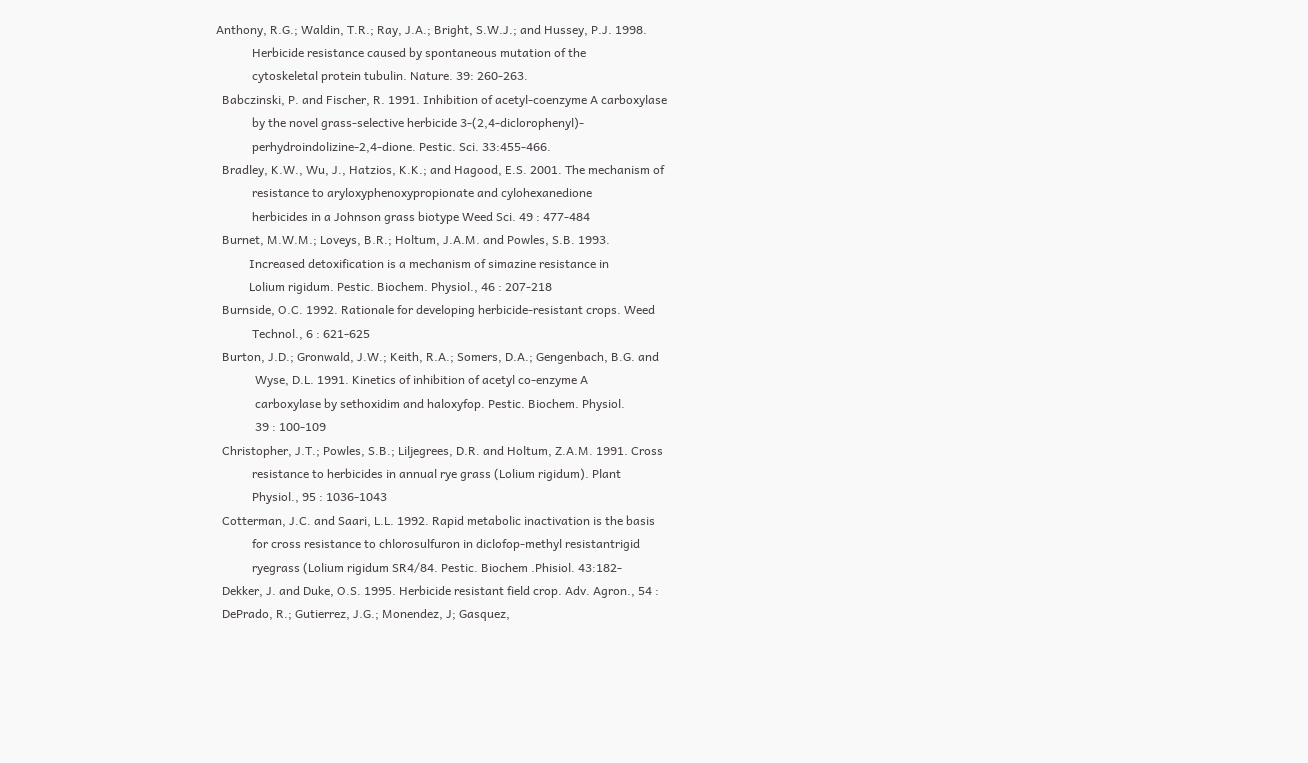Anthony, R.G.; Waldin, T.R.; Ray, J.A.; Bright, S.W.J.; and Hussey, P.J. 1998.
            Herbicide resistance caused by spontaneous mutation of the
            cytoskeletal protein tubulin. Nature. 39: 260-263.
  Babczinski, P. and Fischer, R. 1991. Inhibition of acetyl-coenzyme A carboxylase
            by the novel grass-selective herbicide 3-(2,4-diclorophenyl)-
            perhydroindolizine-2,4-dione. Pestic. Sci. 33:455-466.
  Bradley, K.W., Wu, J., Hatzios, K.K.; and Hagood, E.S. 2001. The mechanism of
            resistance to aryloxyphenoxypropionate and cylohexanedione
            herbicides in a Johnson grass biotype Weed Sci. 49 : 477-484
  Burnet, M.W.M.; Loveys, B.R.; Holtum, J.A.M. and Powles, S.B. 1993.
           Increased detoxification is a mechanism of simazine resistance in
           Lolium rigidum. Pestic. Biochem. Physiol., 46 : 207-218
  Burnside, O.C. 1992. Rationale for developing herbicide-resistant crops. Weed
            Technol., 6 : 621-625
  Burton, J.D.; Gronwald, J.W.; Keith, R.A.; Somers, D.A.; Gengenbach, B.G. and
             Wyse, D.L. 1991. Kinetics of inhibition of acetyl co-enzyme A
             carboxylase by sethoxidim and haloxyfop. Pestic. Biochem. Physiol.
             39 : 100-109
  Christopher, J.T.; Powles, S.B.; Liljegrees, D.R. and Holtum, Z.A.M. 1991. Cross
            resistance to herbicides in annual rye grass (Lolium rigidum). Plant
            Physiol., 95 : 1036-1043
  Cotterman, J.C. and Saari, L.L. 1992. Rapid metabolic inactivation is the basis
            for cross resistance to chlorosulfuron in diclofop-methyl resistantrigid
            ryegrass (Lolium rigidum SR4/84. Pestic. Biochem .Phisiol. 43:182-
  Dekker, J. and Duke, O.S. 1995. Herbicide resistant field crop. Adv. Agron., 54 :
  DePrado, R.; Gutierrez, J.G.; Monendez, J; Gasquez,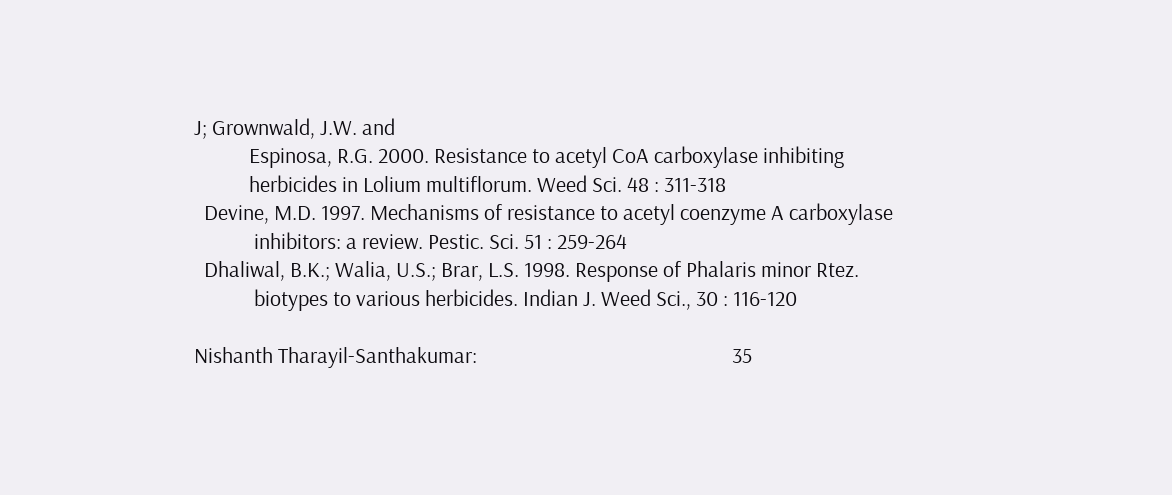J; Grownwald, J.W. and
           Espinosa, R.G. 2000. Resistance to acetyl CoA carboxylase inhibiting
           herbicides in Lolium multiflorum. Weed Sci. 48 : 311-318
  Devine, M.D. 1997. Mechanisms of resistance to acetyl coenzyme A carboxylase
            inhibitors: a review. Pestic. Sci. 51 : 259-264
  Dhaliwal, B.K.; Walia, U.S.; Brar, L.S. 1998. Response of Phalaris minor Rtez.
            biotypes to various herbicides. Indian J. Weed Sci., 30 : 116-120

Nishanth Tharayil-Santhakumar:                                                   35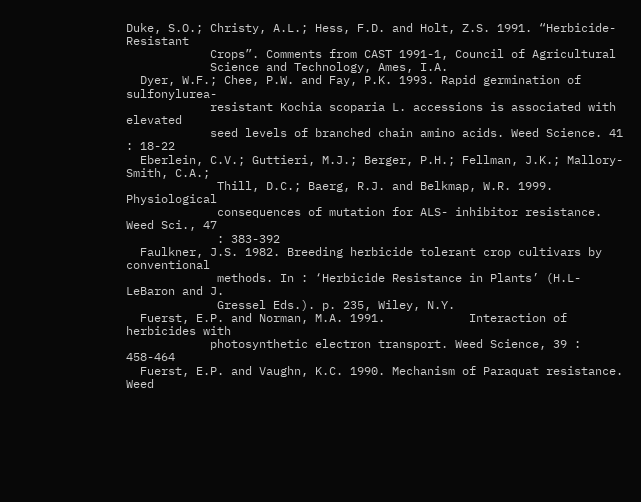Duke, S.O.; Christy, A.L.; Hess, F.D. and Holt, Z.S. 1991. “Herbicide- Resistant
            Crops”. Comments from CAST 1991-1, Council of Agricultural
            Science and Technology, Ames, I.A.
  Dyer, W.F.; Chee, P.W. and Fay, P.K. 1993. Rapid germination of sulfonylurea-
            resistant Kochia scoparia L. accessions is associated with elevated
            seed levels of branched chain amino acids. Weed Science. 41 : 18-22
  Eberlein, C.V.; Guttieri, M.J.; Berger, P.H.; Fellman, J.K.; Mallory-Smith, C.A.;
             Thill, D.C.; Baerg, R.J. and Belkmap, W.R. 1999. Physiological
             consequences of mutation for ALS- inhibitor resistance. Weed Sci., 47
             : 383-392
  Faulkner, J.S. 1982. Breeding herbicide tolerant crop cultivars by conventional
             methods. In : ‘Herbicide Resistance in Plants’ (H.L- LeBaron and J.
             Gressel Eds.). p. 235, Wiley, N.Y.
  Fuerst, E.P. and Norman, M.A. 1991.            Interaction of herbicides with
            photosynthetic electron transport. Weed Science, 39 : 458-464
  Fuerst, E.P. and Vaughn, K.C. 1990. Mechanism of Paraquat resistance. Weed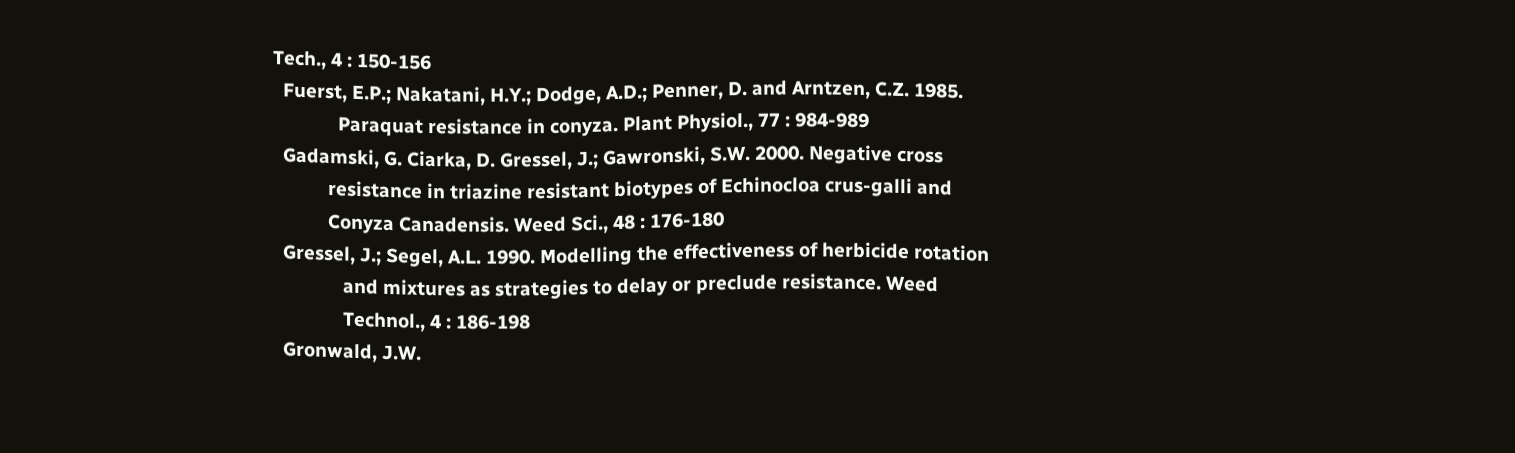Tech., 4 : 150-156
  Fuerst, E.P.; Nakatani, H.Y.; Dodge, A.D.; Penner, D. and Arntzen, C.Z. 1985.
             Paraquat resistance in conyza. Plant Physiol., 77 : 984-989
  Gadamski, G. Ciarka, D. Gressel, J.; Gawronski, S.W. 2000. Negative cross
           resistance in triazine resistant biotypes of Echinocloa crus-galli and
           Conyza Canadensis. Weed Sci., 48 : 176-180
  Gressel, J.; Segel, A.L. 1990. Modelling the effectiveness of herbicide rotation
              and mixtures as strategies to delay or preclude resistance. Weed
              Technol., 4 : 186-198
  Gronwald, J.W.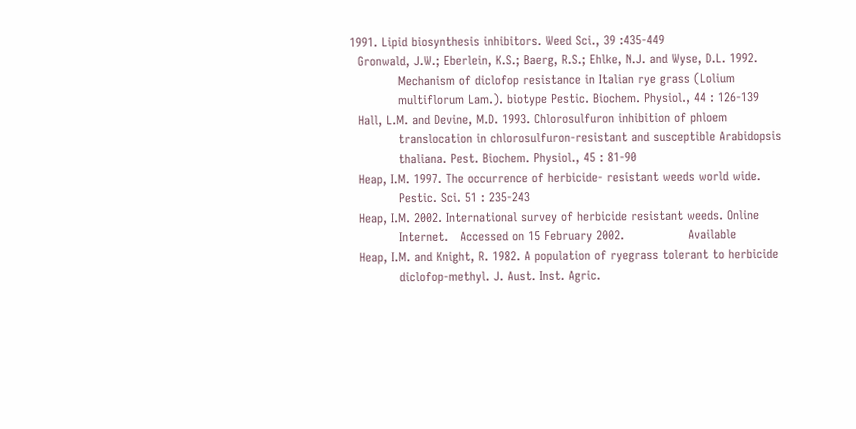1991. Lipid biosynthesis inhibitors. Weed Sci., 39 :435-449
  Gronwald, J.W.; Eberlein, K.S.; Baerg, R.S.; Ehlke, N.J. and Wyse, D.L. 1992.
            Mechanism of diclofop resistance in Italian rye grass (Lolium
            multiflorum Lam.). biotype Pestic. Biochem. Physiol., 44 : 126-139
  Hall, L.M. and Devine, M.D. 1993. Chlorosulfuron inhibition of phloem
            translocation in chlorosulfuron-resistant and susceptible Arabidopsis
            thaliana. Pest. Biochem. Physiol., 45 : 81-90
  Heap, I.M. 1997. The occurrence of herbicide- resistant weeds world wide.
            Pestic. Sci. 51 : 235-243
  Heap, I.M. 2002. International survey of herbicide resistant weeds. Online
            Internet.   Accessed on 15 February 2002.                Available
  Heap, I.M. and Knight, R. 1982. A population of ryegrass tolerant to herbicide
            diclofop-methyl. J. Aust. Inst. Agric.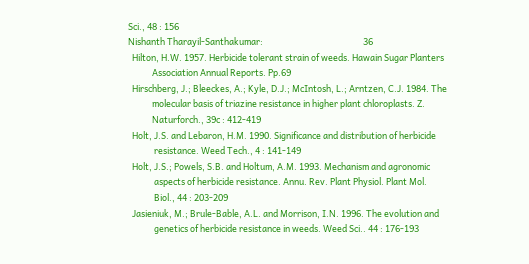Sci., 48 : 156
Nishanth Tharayil-Santhakumar:                                                  36
  Hilton, H.W. 1957. Herbicide tolerant strain of weeds. Hawain Sugar Planters
            Association Annual Reports. Pp.69
  Hirschberg, J.; Bleeckes, A.; Kyle, D.J.; McIntosh, L.; Arntzen, C.J. 1984. The
            molecular basis of triazine resistance in higher plant chloroplasts. Z.
            Naturforch., 39c : 412-419
  Holt, J.S. and Lebaron, H.M. 1990. Significance and distribution of herbicide
             resistance. Weed Tech., 4 : 141-149
  Holt, J.S.; Powels, S.B. and Holtum, A.M. 1993. Mechanism and agronomic
             aspects of herbicide resistance. Annu. Rev. Plant Physiol. Plant Mol.
             Biol., 44 : 203-209
  Jasieniuk, M.; Brule-Bable, A.L. and Morrison, I.N. 1996. The evolution and
             genetics of herbicide resistance in weeds. Weed Sci.. 44 : 176-193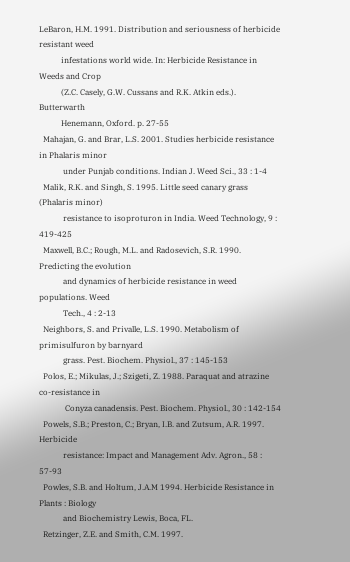LeBaron, H.M. 1991. Distribution and seriousness of herbicide resistant weed
           infestations world wide. In: Herbicide Resistance in Weeds and Crop
           (Z.C. Casely, G.W. Cussans and R.K. Atkin eds.). Butterwarth
           Henemann, Oxford. p. 27-55
  Mahajan, G. and Brar, L.S. 2001. Studies herbicide resistance in Phalaris minor
            under Punjab conditions. Indian J. Weed Sci., 33 : 1-4
  Malik, R.K. and Singh, S. 1995. Little seed canary grass (Phalaris minor)
            resistance to isoproturon in India. Weed Technology, 9 : 419-425
  Maxwell, B.C.; Rough, M.L. and Radosevich, S.R. 1990. Predicting the evolution
            and dynamics of herbicide resistance in weed populations. Weed
            Tech., 4 : 2-13
  Neighbors, S. and Privalle, L.S. 1990. Metabolism of primisulfuron by barnyard
            grass. Pest. Biochem. Physiol., 37 : 145-153
  Polos, E.; Mikulas, J.; Szigeti, Z. 1988. Paraquat and atrazine co-resistance in
             Conyza canadensis. Pest. Biochem. Physiol., 30 : 142-154
  Powels, S.B.; Preston, C.; Bryan, I.B. and Zutsum, A.R. 1997. Herbicide
            resistance: Impact and Management Adv. Agron., 58 : 57-93
  Powles, S.B. and Holtum, J.A.M 1994. Herbicide Resistance in Plants : Biology
            and Biochemistry Lewis, Boca, FL.
  Retzinger, Z.E. and Smith, C.M. 1997.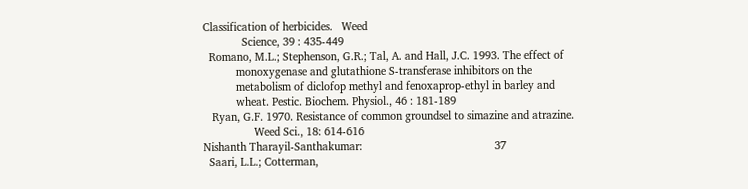Classification of herbicides.   Weed
             Science, 39 : 435-449
  Romano, M.L.; Stephenson, G.R.; Tal, A. and Hall, J.C. 1993. The effect of
           monoxygenase and glutathione S-transferase inhibitors on the
           metabolism of diclofop methyl and fenoxaprop-ethyl in barley and
           wheat. Pestic. Biochem. Physiol., 46 : 181-189
   Ryan, G.F. 1970. Resistance of common groundsel to simazine and atrazine.
                 Weed Sci., 18: 614-616
Nishanth Tharayil-Santhakumar:                                            37
  Saari, L.L.; Cotterman,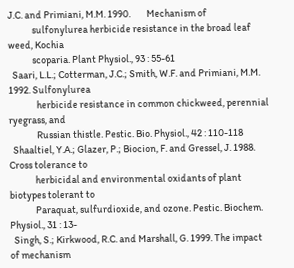J.C. and Primiani, M.M. 1990.        Mechanism of
            sulfonylurea herbicide resistance in the broad leaf weed, Kochia
            scoparia. Plant Physiol., 93 : 55-61
  Saari, L.L.; Cotterman, J.C.; Smith, W.F. and Primiani, M.M. 1992. Sulfonylurea
              herbicide resistance in common chickweed, perennial ryegrass, and
              Russian thistle. Pestic. Bio. Physiol., 42 : 110-118
  Shaaltiel, Y.A.; Glazer, P.; Biocion, F. and Gressel, J. 1988. Cross tolerance to
             herbicidal and environmental oxidants of plant biotypes tolerant to
             Paraquat, sulfurdioxide, and ozone. Pestic. Biochem. Physiol., 31 : 13-
  Singh, S.; Kirkwood, R.C. and Marshall, G. 1999. The impact of mechanism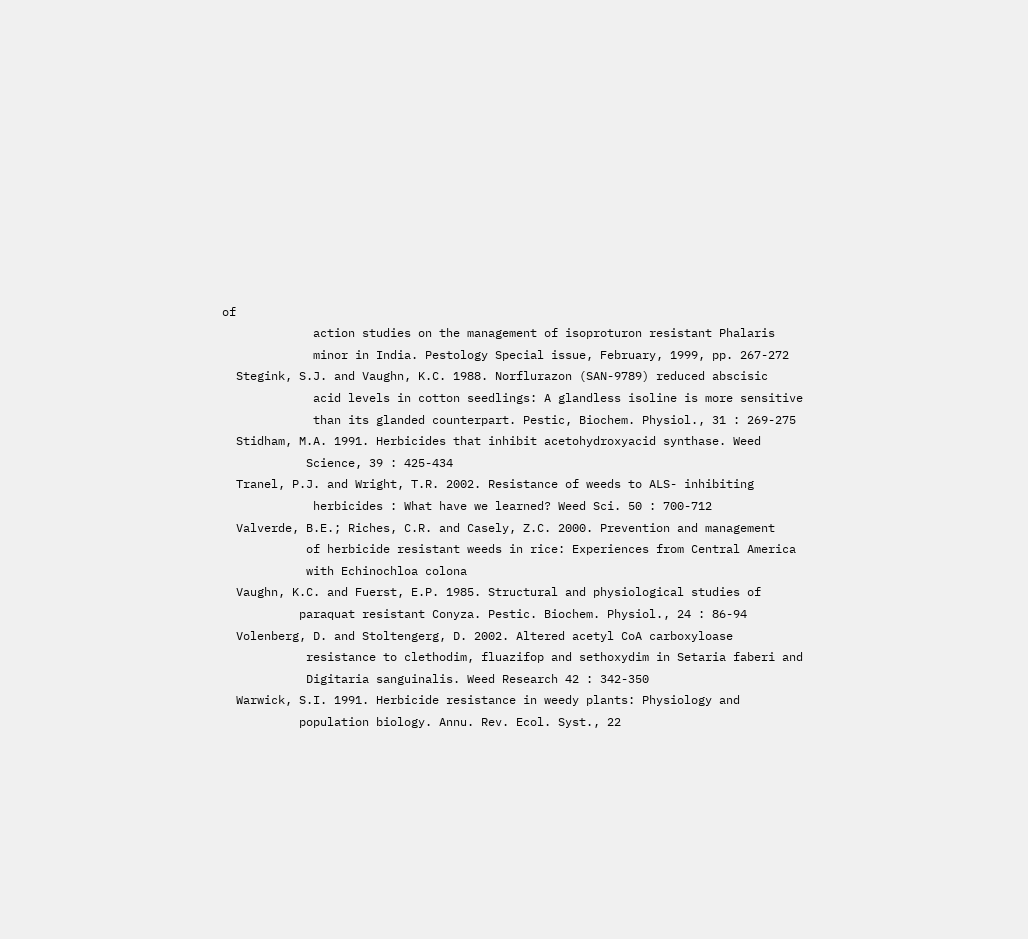of
             action studies on the management of isoproturon resistant Phalaris
             minor in India. Pestology Special issue, February, 1999, pp. 267-272
  Stegink, S.J. and Vaughn, K.C. 1988. Norflurazon (SAN-9789) reduced abscisic
             acid levels in cotton seedlings: A glandless isoline is more sensitive
             than its glanded counterpart. Pestic, Biochem. Physiol., 31 : 269-275
  Stidham, M.A. 1991. Herbicides that inhibit acetohydroxyacid synthase. Weed
            Science, 39 : 425-434
  Tranel, P.J. and Wright, T.R. 2002. Resistance of weeds to ALS- inhibiting
             herbicides : What have we learned? Weed Sci. 50 : 700-712
  Valverde, B.E.; Riches, C.R. and Casely, Z.C. 2000. Prevention and management
            of herbicide resistant weeds in rice: Experiences from Central America
            with Echinochloa colona
  Vaughn, K.C. and Fuerst, E.P. 1985. Structural and physiological studies of
           paraquat resistant Conyza. Pestic. Biochem. Physiol., 24 : 86-94
  Volenberg, D. and Stoltengerg, D. 2002. Altered acetyl CoA carboxyloase
            resistance to clethodim, fluazifop and sethoxydim in Setaria faberi and
            Digitaria sanguinalis. Weed Research 42 : 342-350
  Warwick, S.I. 1991. Herbicide resistance in weedy plants: Physiology and
           population biology. Annu. Rev. Ecol. Syst., 22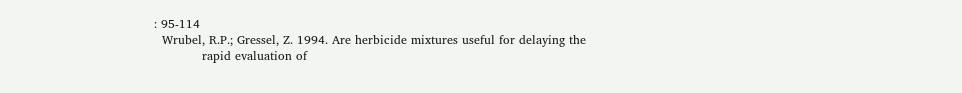: 95-114
  Wrubel, R.P.; Gressel, Z. 1994. Are herbicide mixtures useful for delaying the
            rapid evaluation of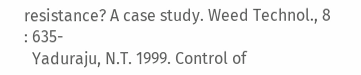resistance? A case study. Weed Technol., 8 : 635-
  Yaduraju, N.T. 1999. Control of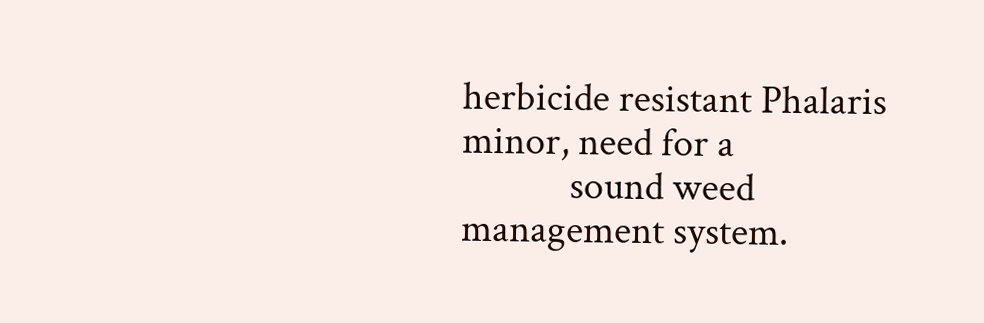herbicide resistant Phalaris minor, need for a
            sound weed management system.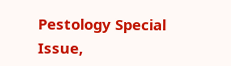Pestology Special Issue,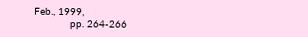Feb., 1999,
            pp. 264-266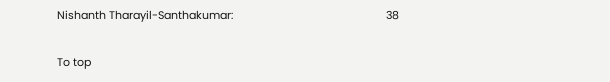Nishanth Tharayil-Santhakumar:                                                   38

To top